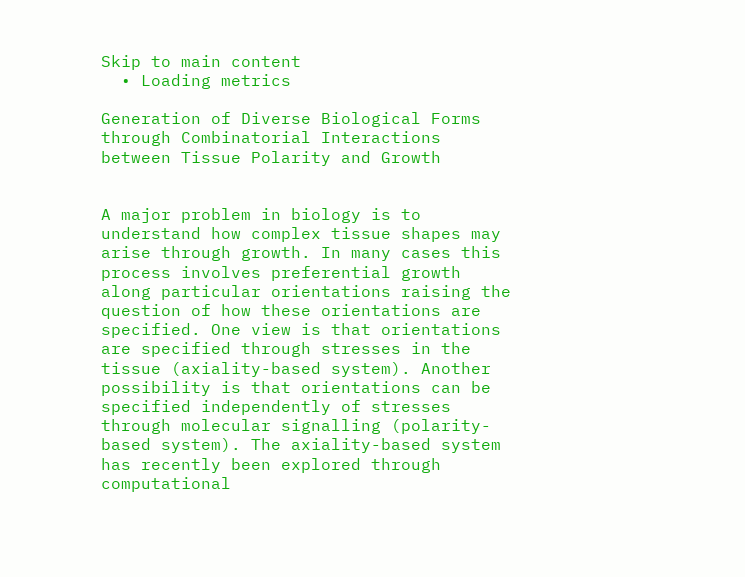Skip to main content
  • Loading metrics

Generation of Diverse Biological Forms through Combinatorial Interactions between Tissue Polarity and Growth


A major problem in biology is to understand how complex tissue shapes may arise through growth. In many cases this process involves preferential growth along particular orientations raising the question of how these orientations are specified. One view is that orientations are specified through stresses in the tissue (axiality-based system). Another possibility is that orientations can be specified independently of stresses through molecular signalling (polarity-based system). The axiality-based system has recently been explored through computational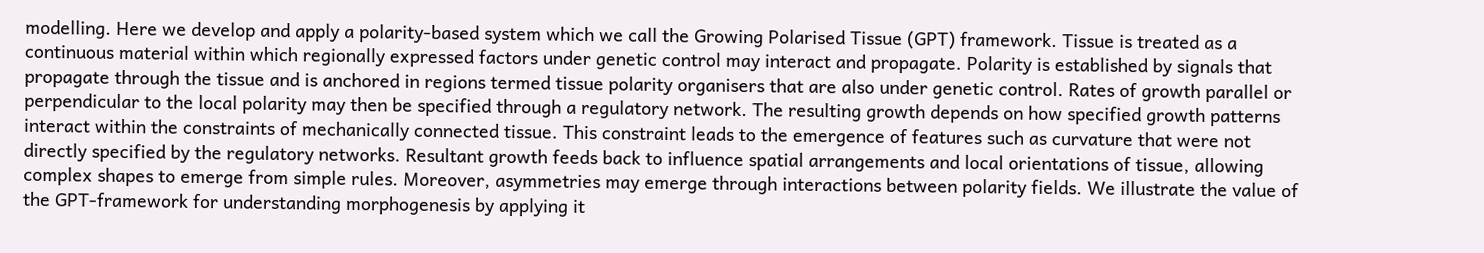modelling. Here we develop and apply a polarity-based system which we call the Growing Polarised Tissue (GPT) framework. Tissue is treated as a continuous material within which regionally expressed factors under genetic control may interact and propagate. Polarity is established by signals that propagate through the tissue and is anchored in regions termed tissue polarity organisers that are also under genetic control. Rates of growth parallel or perpendicular to the local polarity may then be specified through a regulatory network. The resulting growth depends on how specified growth patterns interact within the constraints of mechanically connected tissue. This constraint leads to the emergence of features such as curvature that were not directly specified by the regulatory networks. Resultant growth feeds back to influence spatial arrangements and local orientations of tissue, allowing complex shapes to emerge from simple rules. Moreover, asymmetries may emerge through interactions between polarity fields. We illustrate the value of the GPT-framework for understanding morphogenesis by applying it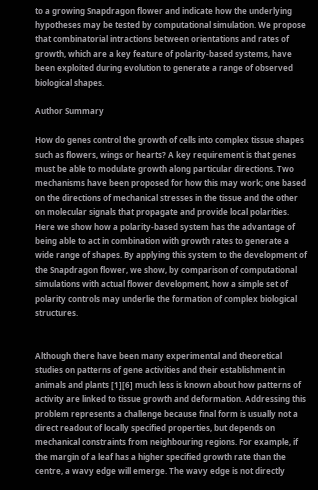to a growing Snapdragon flower and indicate how the underlying hypotheses may be tested by computational simulation. We propose that combinatorial intractions between orientations and rates of growth, which are a key feature of polarity-based systems, have been exploited during evolution to generate a range of observed biological shapes.

Author Summary

How do genes control the growth of cells into complex tissue shapes such as flowers, wings or hearts? A key requirement is that genes must be able to modulate growth along particular directions. Two mechanisms have been proposed for how this may work; one based on the directions of mechanical stresses in the tissue and the other on molecular signals that propagate and provide local polarities. Here we show how a polarity-based system has the advantage of being able to act in combination with growth rates to generate a wide range of shapes. By applying this system to the development of the Snapdragon flower, we show, by comparison of computational simulations with actual flower development, how a simple set of polarity controls may underlie the formation of complex biological structures.


Although there have been many experimental and theoretical studies on patterns of gene activities and their establishment in animals and plants [1][6] much less is known about how patterns of activity are linked to tissue growth and deformation. Addressing this problem represents a challenge because final form is usually not a direct readout of locally specified properties, but depends on mechanical constraints from neighbouring regions. For example, if the margin of a leaf has a higher specified growth rate than the centre, a wavy edge will emerge. The wavy edge is not directly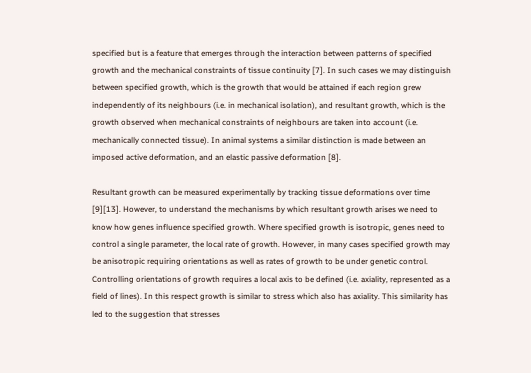specified but is a feature that emerges through the interaction between patterns of specified growth and the mechanical constraints of tissue continuity [7]. In such cases we may distinguish between specified growth, which is the growth that would be attained if each region grew independently of its neighbours (i.e. in mechanical isolation), and resultant growth, which is the growth observed when mechanical constraints of neighbours are taken into account (i.e. mechanically connected tissue). In animal systems a similar distinction is made between an imposed active deformation, and an elastic passive deformation [8].

Resultant growth can be measured experimentally by tracking tissue deformations over time [9][13]. However, to understand the mechanisms by which resultant growth arises we need to know how genes influence specified growth. Where specified growth is isotropic, genes need to control a single parameter, the local rate of growth. However, in many cases specified growth may be anisotropic requiring orientations as well as rates of growth to be under genetic control. Controlling orientations of growth requires a local axis to be defined (i.e. axiality, represented as a field of lines). In this respect growth is similar to stress which also has axiality. This similarity has led to the suggestion that stresses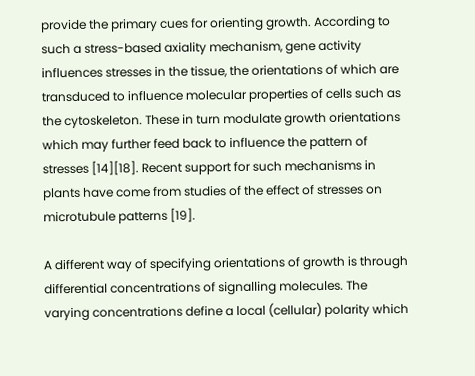provide the primary cues for orienting growth. According to such a stress-based axiality mechanism, gene activity influences stresses in the tissue, the orientations of which are transduced to influence molecular properties of cells such as the cytoskeleton. These in turn modulate growth orientations which may further feed back to influence the pattern of stresses [14][18]. Recent support for such mechanisms in plants have come from studies of the effect of stresses on microtubule patterns [19].

A different way of specifying orientations of growth is through differential concentrations of signalling molecules. The varying concentrations define a local (cellular) polarity which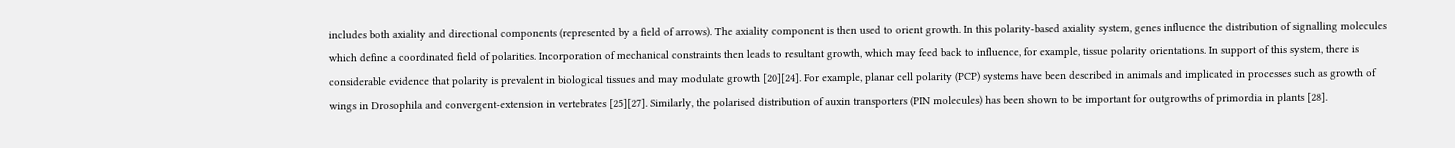includes both axiality and directional components (represented by a field of arrows). The axiality component is then used to orient growth. In this polarity-based axiality system, genes influence the distribution of signalling molecules which define a coordinated field of polarities. Incorporation of mechanical constraints then leads to resultant growth, which may feed back to influence, for example, tissue polarity orientations. In support of this system, there is considerable evidence that polarity is prevalent in biological tissues and may modulate growth [20][24]. For example, planar cell polarity (PCP) systems have been described in animals and implicated in processes such as growth of wings in Drosophila and convergent-extension in vertebrates [25][27]. Similarly, the polarised distribution of auxin transporters (PIN molecules) has been shown to be important for outgrowths of primordia in plants [28].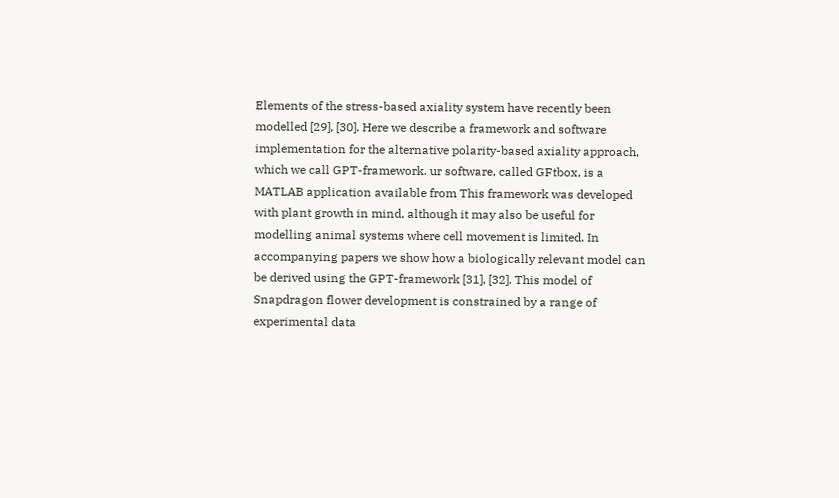Elements of the stress-based axiality system have recently been modelled [29], [30]. Here we describe a framework and software implementation for the alternative polarity-based axiality approach, which we call GPT-framework. ur software, called GFtbox, is a MATLAB application available from This framework was developed with plant growth in mind, although it may also be useful for modelling animal systems where cell movement is limited. In accompanying papers we show how a biologically relevant model can be derived using the GPT-framework [31], [32]. This model of Snapdragon flower development is constrained by a range of experimental data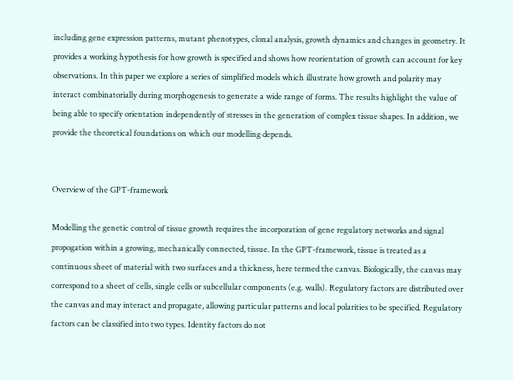including gene expression patterns, mutant phenotypes, clonal analysis, growth dynamics and changes in geometry. It provides a working hypothesis for how growth is specified and shows how reorientation of growth can account for key observations. In this paper we explore a series of simplified models which illustrate how growth and polarity may interact combinatorially during morphogenesis to generate a wide range of forms. The results highlight the value of being able to specify orientation independently of stresses in the generation of complex tissue shapes. In addition, we provide the theoretical foundations on which our modelling depends.


Overview of the GPT-framework

Modelling the genetic control of tissue growth requires the incorporation of gene regulatory networks and signal propogation within a growing, mechanically connected, tissue. In the GPT-framework, tissue is treated as a continuous sheet of material with two surfaces and a thickness, here termed the canvas. Biologically, the canvas may correspond to a sheet of cells, single cells or subcellular components (e.g. walls). Regulatory factors are distributed over the canvas and may interact and propagate, allowing particular patterns and local polarities to be specified. Regulatory factors can be classified into two types. Identity factors do not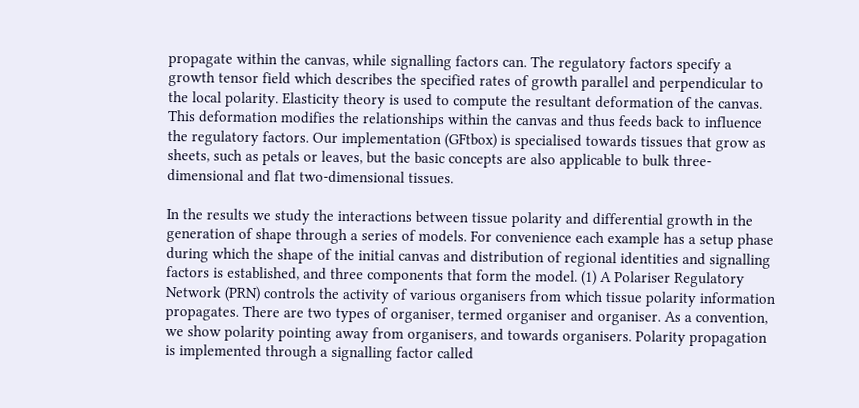propagate within the canvas, while signalling factors can. The regulatory factors specify a growth tensor field which describes the specified rates of growth parallel and perpendicular to the local polarity. Elasticity theory is used to compute the resultant deformation of the canvas. This deformation modifies the relationships within the canvas and thus feeds back to influence the regulatory factors. Our implementation (GFtbox) is specialised towards tissues that grow as sheets, such as petals or leaves, but the basic concepts are also applicable to bulk three-dimensional and flat two-dimensional tissues.

In the results we study the interactions between tissue polarity and differential growth in the generation of shape through a series of models. For convenience each example has a setup phase during which the shape of the initial canvas and distribution of regional identities and signalling factors is established, and three components that form the model. (1) A Polariser Regulatory Network (PRN) controls the activity of various organisers from which tissue polarity information propagates. There are two types of organiser, termed organiser and organiser. As a convention, we show polarity pointing away from organisers, and towards organisers. Polarity propagation is implemented through a signalling factor called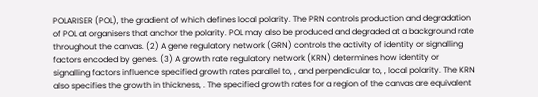POLARISER (POL), the gradient of which defines local polarity. The PRN controls production and degradation of POL at organisers that anchor the polarity. POL may also be produced and degraded at a background rate throughout the canvas. (2) A gene regulatory network (GRN) controls the activity of identity or signalling factors encoded by genes. (3) A growth rate regulatory network (KRN) determines how identity or signalling factors influence specified growth rates parallel to, , and perpendicular to, , local polarity. The KRN also specifies the growth in thickness, . The specified growth rates for a region of the canvas are equivalent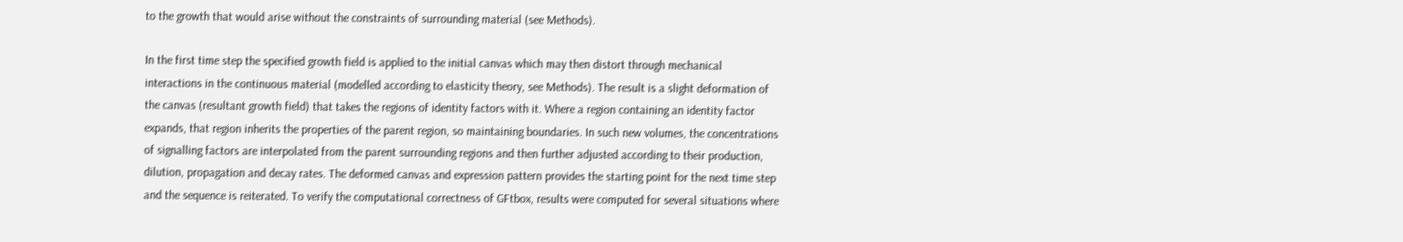to the growth that would arise without the constraints of surrounding material (see Methods).

In the first time step the specified growth field is applied to the initial canvas which may then distort through mechanical interactions in the continuous material (modelled according to elasticity theory, see Methods). The result is a slight deformation of the canvas (resultant growth field) that takes the regions of identity factors with it. Where a region containing an identity factor expands, that region inherits the properties of the parent region, so maintaining boundaries. In such new volumes, the concentrations of signalling factors are interpolated from the parent surrounding regions and then further adjusted according to their production, dilution, propagation and decay rates. The deformed canvas and expression pattern provides the starting point for the next time step and the sequence is reiterated. To verify the computational correctness of GFtbox, results were computed for several situations where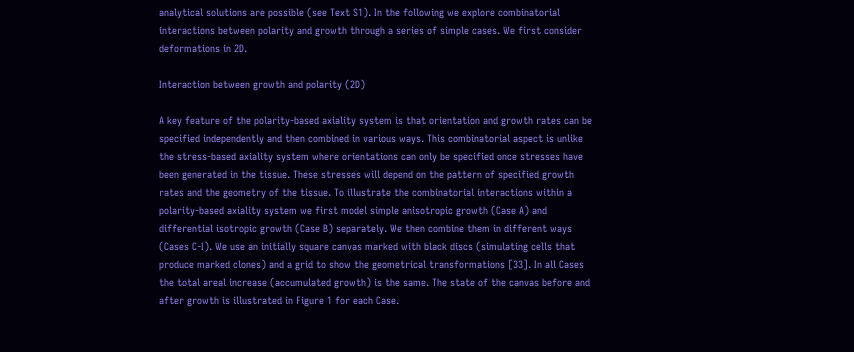analytical solutions are possible (see Text S1). In the following we explore combinatorial interactions between polarity and growth through a series of simple cases. We first consider deformations in 2D.

Interaction between growth and polarity (2D)

A key feature of the polarity-based axiality system is that orientation and growth rates can be specified independently and then combined in various ways. This combinatorial aspect is unlike the stress-based axiality system where orientations can only be specified once stresses have been generated in the tissue. These stresses will depend on the pattern of specified growth rates and the geometry of the tissue. To illustrate the combinatorial interactions within a polarity-based axiality system we first model simple anisotropic growth (Case A) and differential isotropic growth (Case B) separately. We then combine them in different ways (Cases C-I). We use an initially square canvas marked with black discs (simulating cells that produce marked clones) and a grid to show the geometrical transformations [33]. In all Cases the total areal increase (accumulated growth) is the same. The state of the canvas before and after growth is illustrated in Figure 1 for each Case.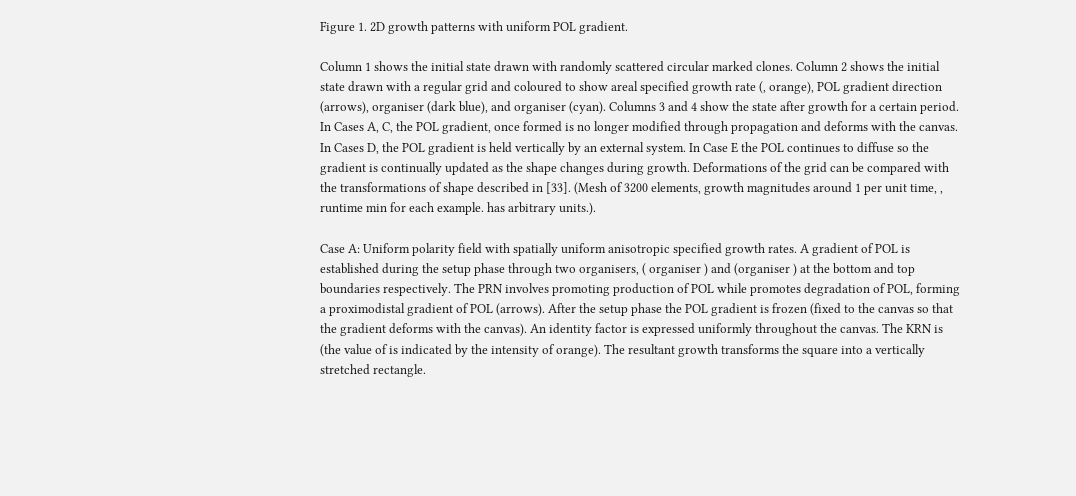Figure 1. 2D growth patterns with uniform POL gradient.

Column 1 shows the initial state drawn with randomly scattered circular marked clones. Column 2 shows the initial state drawn with a regular grid and coloured to show areal specified growth rate (, orange), POL gradient direction (arrows), organiser (dark blue), and organiser (cyan). Columns 3 and 4 show the state after growth for a certain period. In Cases A, C, the POL gradient, once formed is no longer modified through propagation and deforms with the canvas. In Cases D, the POL gradient is held vertically by an external system. In Case E the POL continues to diffuse so the gradient is continually updated as the shape changes during growth. Deformations of the grid can be compared with the transformations of shape described in [33]. (Mesh of 3200 elements, growth magnitudes around 1 per unit time, , runtime min for each example. has arbitrary units.).

Case A: Uniform polarity field with spatially uniform anisotropic specified growth rates. A gradient of POL is established during the setup phase through two organisers, ( organiser ) and (organiser ) at the bottom and top boundaries respectively. The PRN involves promoting production of POL while promotes degradation of POL, forming a proximodistal gradient of POL (arrows). After the setup phase the POL gradient is frozen (fixed to the canvas so that the gradient deforms with the canvas). An identity factor is expressed uniformly throughout the canvas. The KRN is (the value of is indicated by the intensity of orange). The resultant growth transforms the square into a vertically stretched rectangle.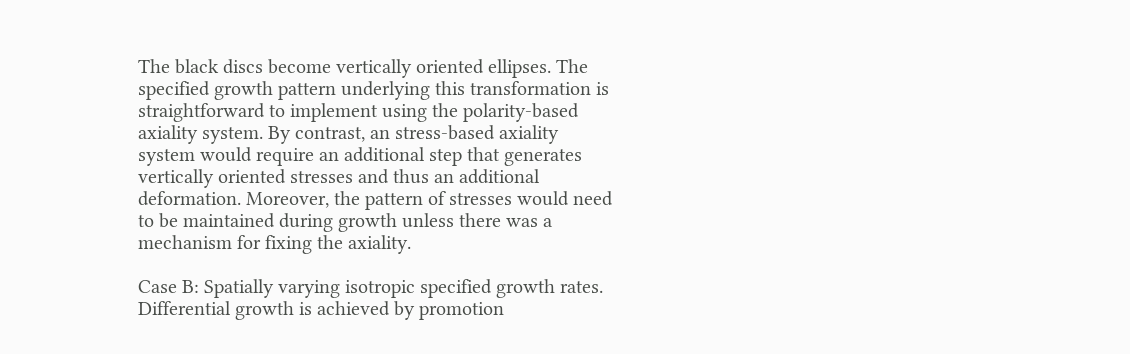The black discs become vertically oriented ellipses. The specified growth pattern underlying this transformation is straightforward to implement using the polarity-based axiality system. By contrast, an stress-based axiality system would require an additional step that generates vertically oriented stresses and thus an additional deformation. Moreover, the pattern of stresses would need to be maintained during growth unless there was a mechanism for fixing the axiality.

Case B: Spatially varying isotropic specified growth rates. Differential growth is achieved by promotion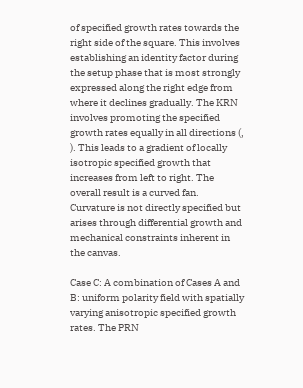of specified growth rates towards the right side of the square. This involves establishing an identity factor during the setup phase that is most strongly expressed along the right edge from where it declines gradually. The KRN involves promoting the specified growth rates equally in all directions (, ). This leads to a gradient of locally isotropic specified growth that increases from left to right. The overall result is a curved fan. Curvature is not directly specified but arises through differential growth and mechanical constraints inherent in the canvas.

Case C: A combination of Cases A and B: uniform polarity field with spatially varying anisotropic specified growth rates. The PRN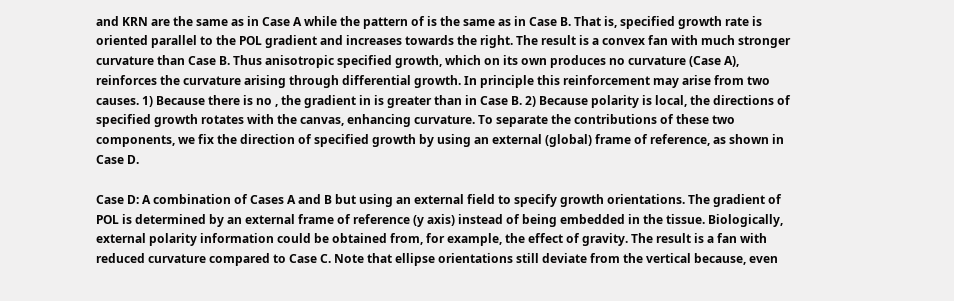and KRN are the same as in Case A while the pattern of is the same as in Case B. That is, specified growth rate is oriented parallel to the POL gradient and increases towards the right. The result is a convex fan with much stronger curvature than Case B. Thus anisotropic specified growth, which on its own produces no curvature (Case A), reinforces the curvature arising through differential growth. In principle this reinforcement may arise from two causes. 1) Because there is no , the gradient in is greater than in Case B. 2) Because polarity is local, the directions of specified growth rotates with the canvas, enhancing curvature. To separate the contributions of these two components, we fix the direction of specified growth by using an external (global) frame of reference, as shown in Case D.

Case D: A combination of Cases A and B but using an external field to specify growth orientations. The gradient of POL is determined by an external frame of reference (y axis) instead of being embedded in the tissue. Biologically, external polarity information could be obtained from, for example, the effect of gravity. The result is a fan with reduced curvature compared to Case C. Note that ellipse orientations still deviate from the vertical because, even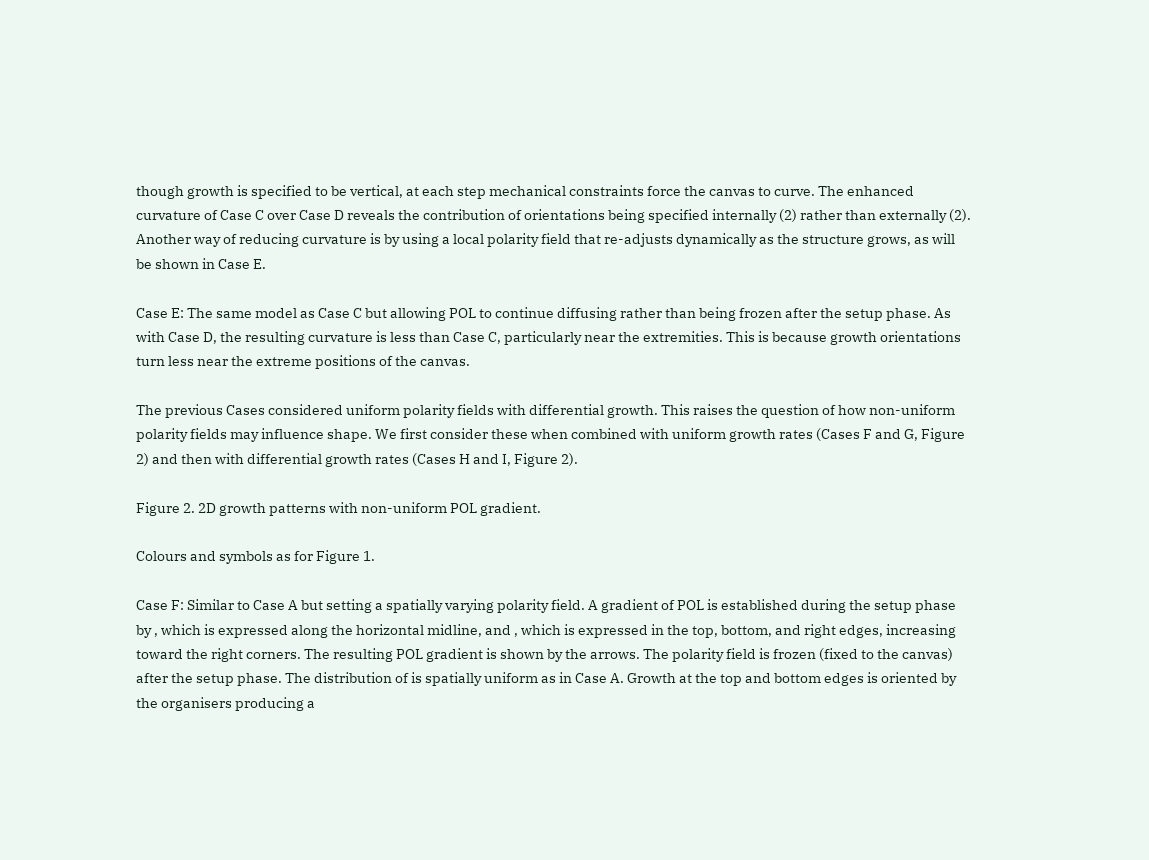though growth is specified to be vertical, at each step mechanical constraints force the canvas to curve. The enhanced curvature of Case C over Case D reveals the contribution of orientations being specified internally (2) rather than externally (2). Another way of reducing curvature is by using a local polarity field that re-adjusts dynamically as the structure grows, as will be shown in Case E.

Case E: The same model as Case C but allowing POL to continue diffusing rather than being frozen after the setup phase. As with Case D, the resulting curvature is less than Case C, particularly near the extremities. This is because growth orientations turn less near the extreme positions of the canvas.

The previous Cases considered uniform polarity fields with differential growth. This raises the question of how non-uniform polarity fields may influence shape. We first consider these when combined with uniform growth rates (Cases F and G, Figure 2) and then with differential growth rates (Cases H and I, Figure 2).

Figure 2. 2D growth patterns with non-uniform POL gradient.

Colours and symbols as for Figure 1.

Case F: Similar to Case A but setting a spatially varying polarity field. A gradient of POL is established during the setup phase by , which is expressed along the horizontal midline, and , which is expressed in the top, bottom, and right edges, increasing toward the right corners. The resulting POL gradient is shown by the arrows. The polarity field is frozen (fixed to the canvas) after the setup phase. The distribution of is spatially uniform as in Case A. Growth at the top and bottom edges is oriented by the organisers producing a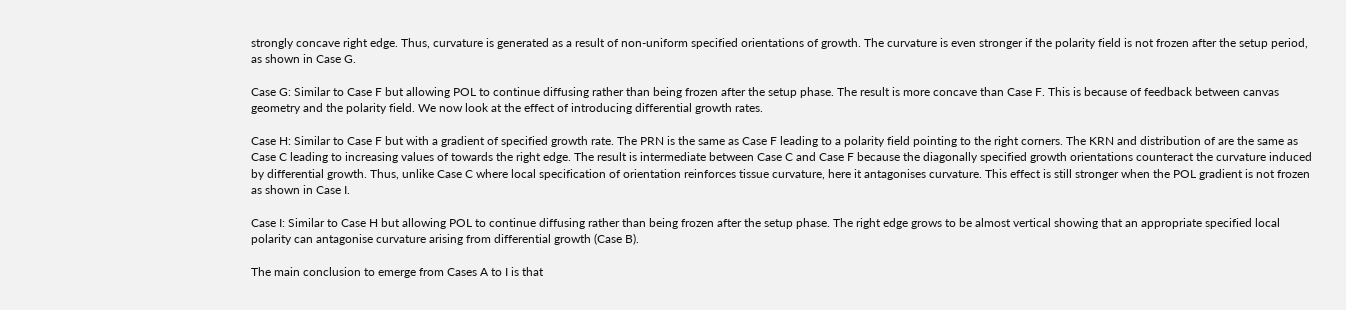strongly concave right edge. Thus, curvature is generated as a result of non-uniform specified orientations of growth. The curvature is even stronger if the polarity field is not frozen after the setup period, as shown in Case G.

Case G: Similar to Case F but allowing POL to continue diffusing rather than being frozen after the setup phase. The result is more concave than Case F. This is because of feedback between canvas geometry and the polarity field. We now look at the effect of introducing differential growth rates.

Case H: Similar to Case F but with a gradient of specified growth rate. The PRN is the same as Case F leading to a polarity field pointing to the right corners. The KRN and distribution of are the same as Case C leading to increasing values of towards the right edge. The result is intermediate between Case C and Case F because the diagonally specified growth orientations counteract the curvature induced by differential growth. Thus, unlike Case C where local specification of orientation reinforces tissue curvature, here it antagonises curvature. This effect is still stronger when the POL gradient is not frozen as shown in Case I.

Case I: Similar to Case H but allowing POL to continue diffusing rather than being frozen after the setup phase. The right edge grows to be almost vertical showing that an appropriate specified local polarity can antagonise curvature arising from differential growth (Case B).

The main conclusion to emerge from Cases A to I is that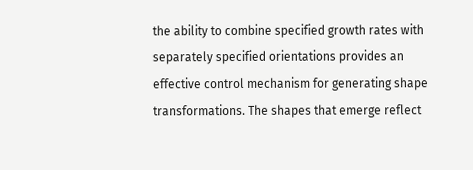the ability to combine specified growth rates with separately specified orientations provides an effective control mechanism for generating shape transformations. The shapes that emerge reflect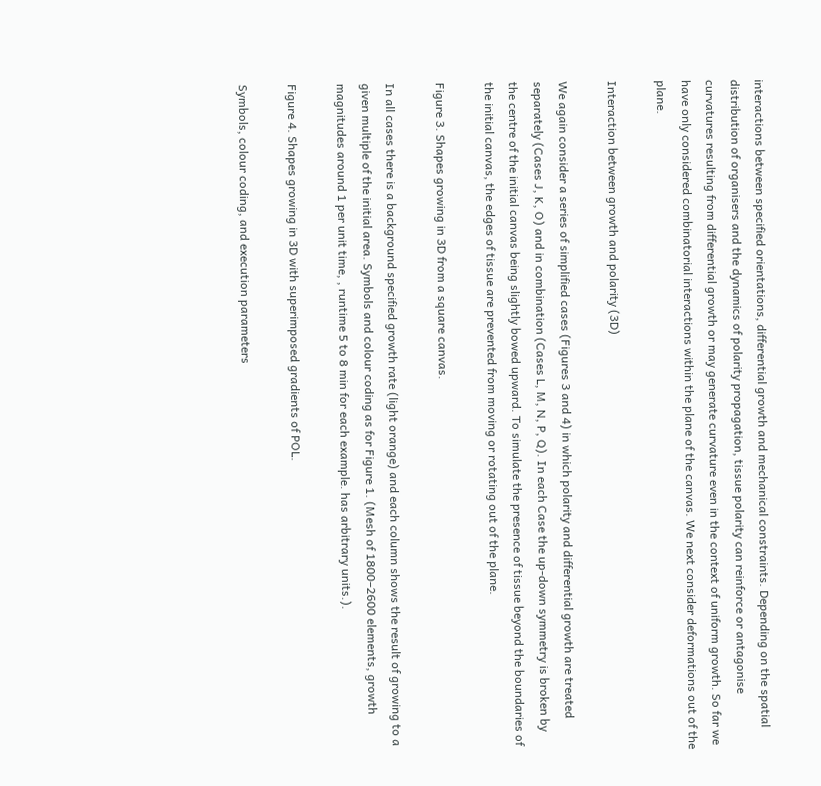interactions between specified orientations, differential growth and mechanical constraints. Depending on the spatial distribution of organisers and the dynamics of polarity propagation, tissue polarity can reinforce or antagonise curvatures resulting from differential growth or may generate curvature even in the context of uniform growth. So far we have only considered combinatorial interactions within the plane of the canvas. We next consider deformations out of the plane.

Interaction between growth and polarity (3D)

We again consider a series of simplified cases (Figures 3 and 4) in which polarity and differential growth are treated separately (Cases J, K, O) and in combination (Cases L, M, N, P, Q). In each Case the up-down symmetry is broken by the centre of the initial canvas being slightly bowed upward. To simulate the presence of tissue beyond the boundaries of the initial canvas, the edges of tissue are prevented from moving or rotating out of the plane.

Figure 3. Shapes growing in 3D from a square canvas.

In all cases there is a background specified growth rate (light orange) and each column shows the result of growing to a given multiple of the initial area. Symbols and colour coding as for Figure 1. (Mesh of 1800–2600 elements, growth magnitudes around 1 per unit time, , runtime 5 to 8 min for each example. has arbitrary units.).

Figure 4. Shapes growing in 3D with superimposed gradients of POL.

Symbols, colour coding, and execution parameters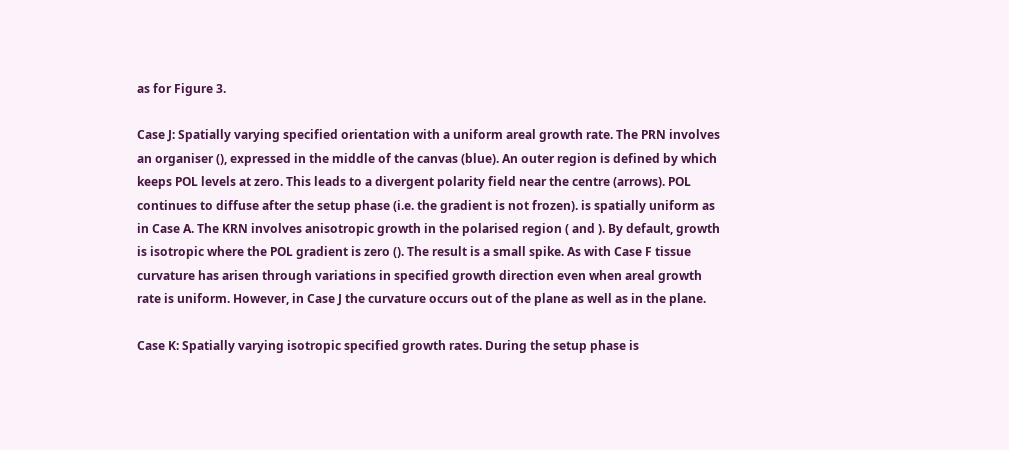as for Figure 3.

Case J: Spatially varying specified orientation with a uniform areal growth rate. The PRN involves an organiser (), expressed in the middle of the canvas (blue). An outer region is defined by which keeps POL levels at zero. This leads to a divergent polarity field near the centre (arrows). POL continues to diffuse after the setup phase (i.e. the gradient is not frozen). is spatially uniform as in Case A. The KRN involves anisotropic growth in the polarised region ( and ). By default, growth is isotropic where the POL gradient is zero (). The result is a small spike. As with Case F tissue curvature has arisen through variations in specified growth direction even when areal growth rate is uniform. However, in Case J the curvature occurs out of the plane as well as in the plane.

Case K: Spatially varying isotropic specified growth rates. During the setup phase is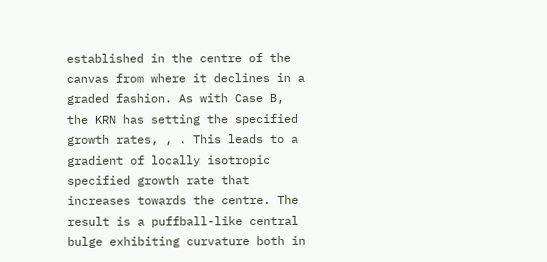established in the centre of the canvas from where it declines in a graded fashion. As with Case B, the KRN has setting the specified growth rates, , . This leads to a gradient of locally isotropic specified growth rate that increases towards the centre. The result is a puffball-like central bulge exhibiting curvature both in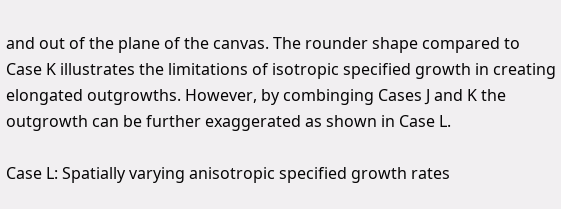and out of the plane of the canvas. The rounder shape compared to Case K illustrates the limitations of isotropic specified growth in creating elongated outgrowths. However, by combinging Cases J and K the outgrowth can be further exaggerated as shown in Case L.

Case L: Spatially varying anisotropic specified growth rates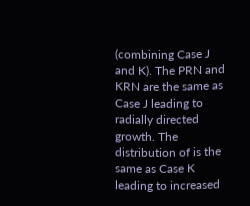(combining Case J and K). The PRN and KRN are the same as Case J leading to radially directed growth. The distribution of is the same as Case K leading to increased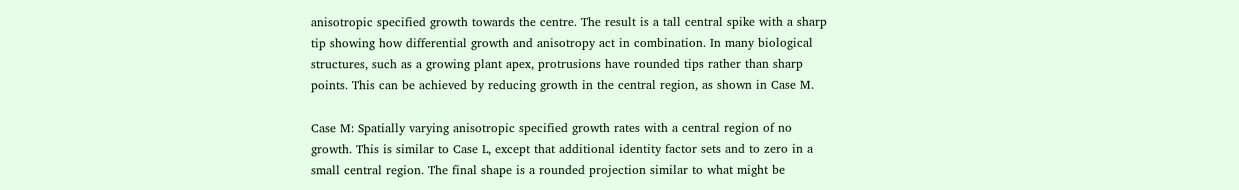anisotropic specified growth towards the centre. The result is a tall central spike with a sharp tip showing how differential growth and anisotropy act in combination. In many biological structures, such as a growing plant apex, protrusions have rounded tips rather than sharp points. This can be achieved by reducing growth in the central region, as shown in Case M.

Case M: Spatially varying anisotropic specified growth rates with a central region of no growth. This is similar to Case L, except that additional identity factor sets and to zero in a small central region. The final shape is a rounded projection similar to what might be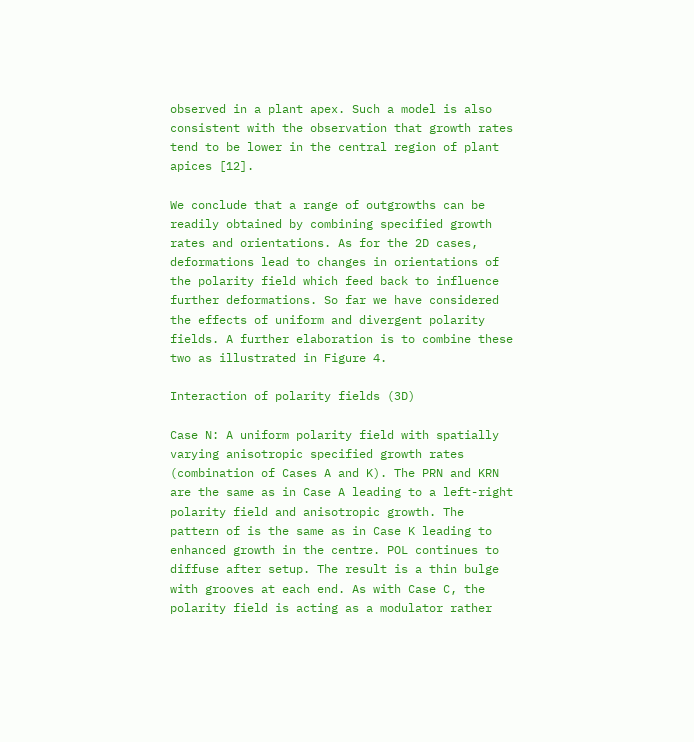observed in a plant apex. Such a model is also consistent with the observation that growth rates tend to be lower in the central region of plant apices [12].

We conclude that a range of outgrowths can be readily obtained by combining specified growth rates and orientations. As for the 2D cases, deformations lead to changes in orientations of the polarity field which feed back to influence further deformations. So far we have considered the effects of uniform and divergent polarity fields. A further elaboration is to combine these two as illustrated in Figure 4.

Interaction of polarity fields (3D)

Case N: A uniform polarity field with spatially varying anisotropic specified growth rates (combination of Cases A and K). The PRN and KRN are the same as in Case A leading to a left-right polarity field and anisotropic growth. The pattern of is the same as in Case K leading to enhanced growth in the centre. POL continues to diffuse after setup. The result is a thin bulge with grooves at each end. As with Case C, the polarity field is acting as a modulator rather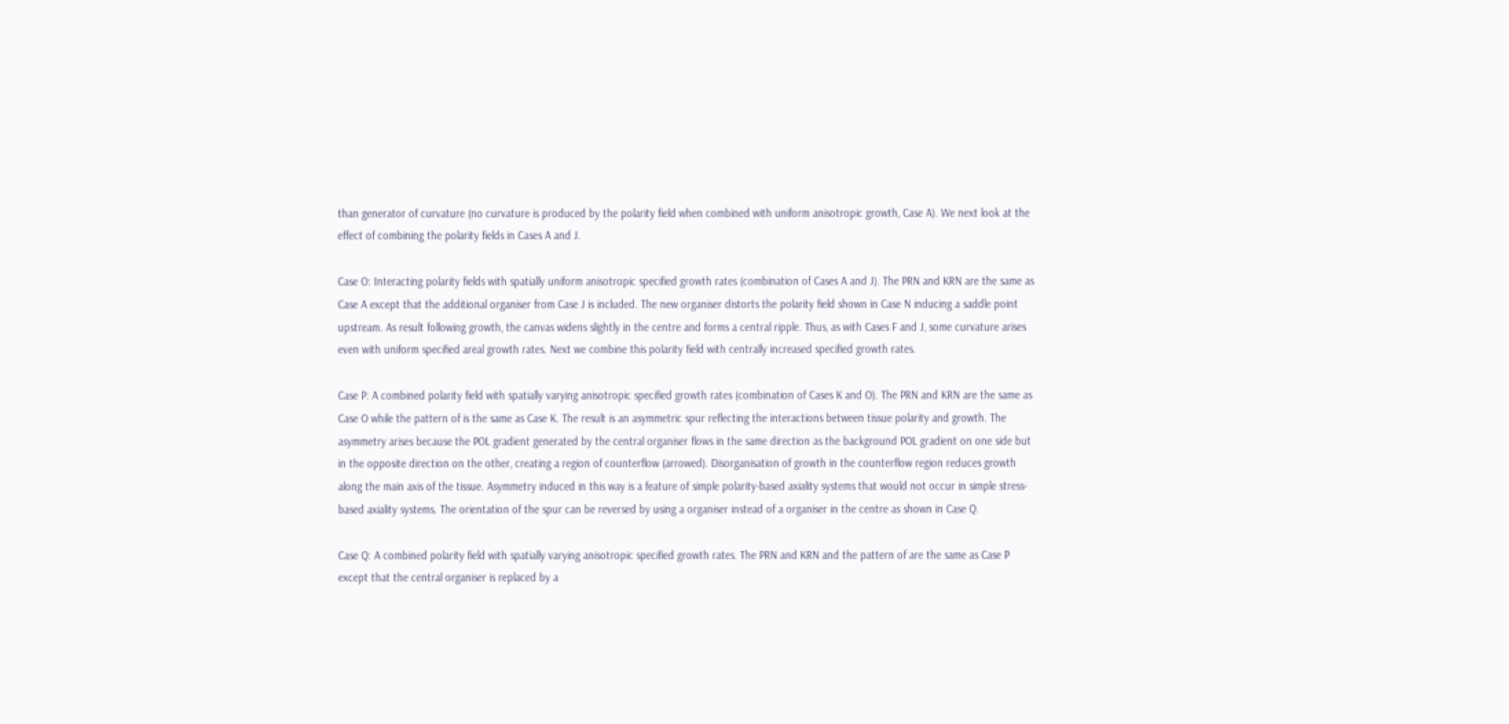than generator of curvature (no curvature is produced by the polarity field when combined with uniform anisotropic growth, Case A). We next look at the effect of combining the polarity fields in Cases A and J.

Case O: Interacting polarity fields with spatially uniform anisotropic specified growth rates (combination of Cases A and J). The PRN and KRN are the same as Case A except that the additional organiser from Case J is included. The new organiser distorts the polarity field shown in Case N inducing a saddle point upstream. As result following growth, the canvas widens slightly in the centre and forms a central ripple. Thus, as with Cases F and J, some curvature arises even with uniform specified areal growth rates. Next we combine this polarity field with centrally increased specified growth rates.

Case P: A combined polarity field with spatially varying anisotropic specified growth rates (combination of Cases K and O). The PRN and KRN are the same as Case O while the pattern of is the same as Case K. The result is an asymmetric spur reflecting the interactions between tissue polarity and growth. The asymmetry arises because the POL gradient generated by the central organiser flows in the same direction as the background POL gradient on one side but in the opposite direction on the other, creating a region of counterflow (arrowed). Disorganisation of growth in the counterflow region reduces growth along the main axis of the tissue. Asymmetry induced in this way is a feature of simple polarity-based axiality systems that would not occur in simple stress-based axiality systems. The orientation of the spur can be reversed by using a organiser instead of a organiser in the centre as shown in Case Q.

Case Q: A combined polarity field with spatially varying anisotropic specified growth rates. The PRN and KRN and the pattern of are the same as Case P except that the central organiser is replaced by a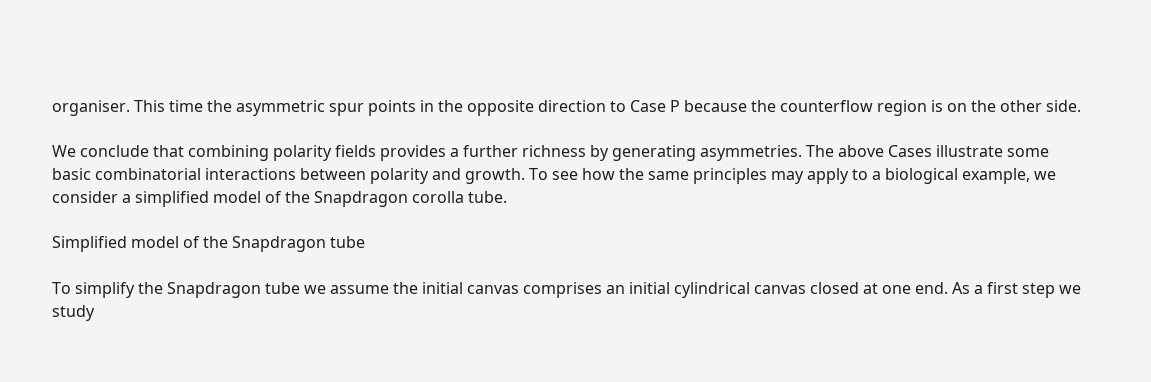organiser. This time the asymmetric spur points in the opposite direction to Case P because the counterflow region is on the other side.

We conclude that combining polarity fields provides a further richness by generating asymmetries. The above Cases illustrate some basic combinatorial interactions between polarity and growth. To see how the same principles may apply to a biological example, we consider a simplified model of the Snapdragon corolla tube.

Simplified model of the Snapdragon tube

To simplify the Snapdragon tube we assume the initial canvas comprises an initial cylindrical canvas closed at one end. As a first step we study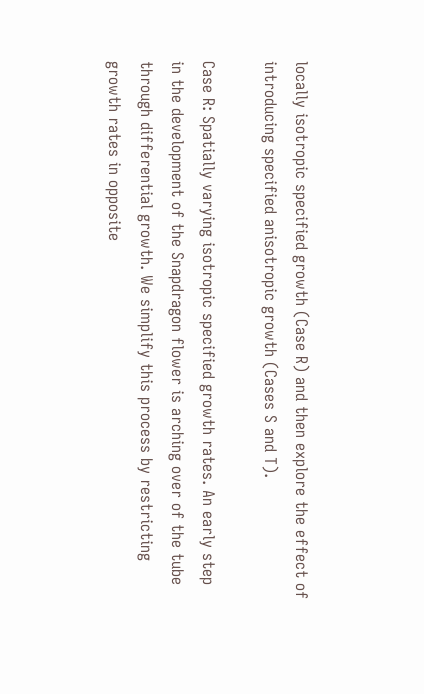locally isotropic specified growth (Case R) and then explore the effect of introducing specified anisotropic growth (Cases S and T).

Case R: Spatially varying isotropic specified growth rates. An early step in the development of the Snapdragon flower is arching over of the tube through differential growth. We simplify this process by restricting growth rates in opposite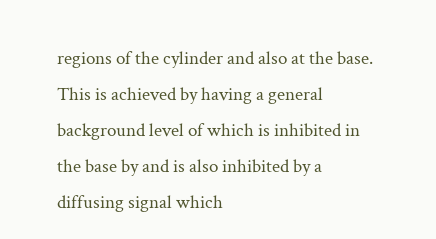regions of the cylinder and also at the base. This is achieved by having a general background level of which is inhibited in the base by and is also inhibited by a diffusing signal which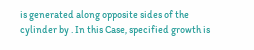is generated along opposite sides of the cylinder by . In this Case, specified growth is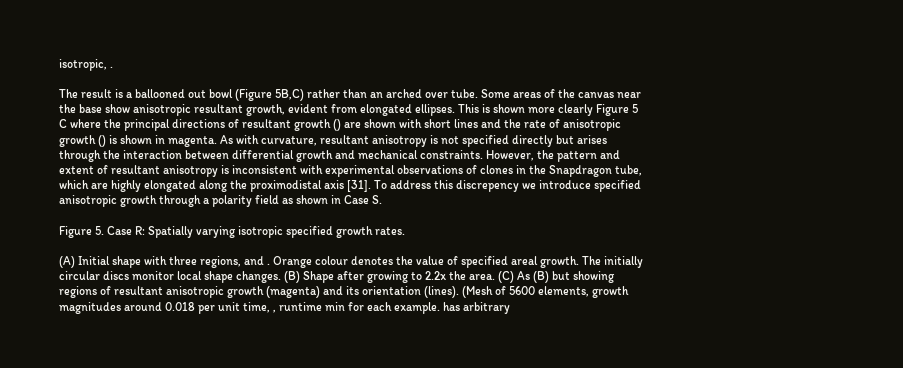isotropic, .

The result is a ballooned out bowl (Figure 5B,C) rather than an arched over tube. Some areas of the canvas near the base show anisotropic resultant growth, evident from elongated ellipses. This is shown more clearly Figure 5 C where the principal directions of resultant growth () are shown with short lines and the rate of anisotropic growth () is shown in magenta. As with curvature, resultant anisotropy is not specified directly but arises through the interaction between differential growth and mechanical constraints. However, the pattern and extent of resultant anisotropy is inconsistent with experimental observations of clones in the Snapdragon tube, which are highly elongated along the proximodistal axis [31]. To address this discrepency we introduce specified anisotropic growth through a polarity field as shown in Case S.

Figure 5. Case R: Spatially varying isotropic specified growth rates.

(A) Initial shape with three regions, and . Orange colour denotes the value of specified areal growth. The initially circular discs monitor local shape changes. (B) Shape after growing to 2.2x the area. (C) As (B) but showing regions of resultant anisotropic growth (magenta) and its orientation (lines). (Mesh of 5600 elements, growth magnitudes around 0.018 per unit time, , runtime min for each example. has arbitrary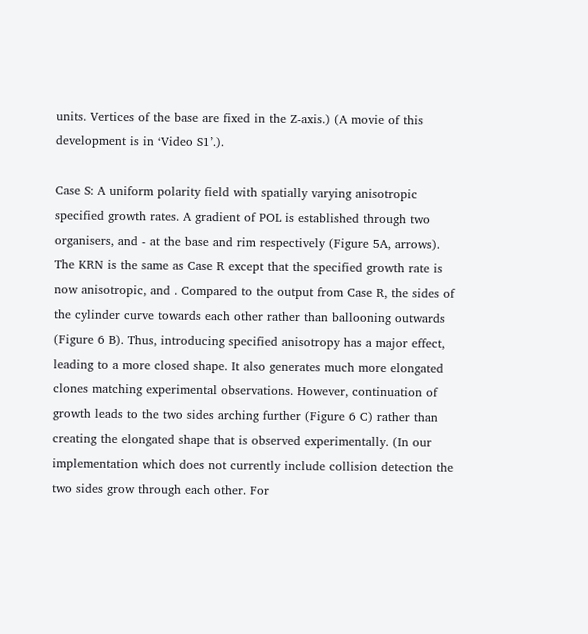units. Vertices of the base are fixed in the Z-axis.) (A movie of this development is in ‘Video S1’.).

Case S: A uniform polarity field with spatially varying anisotropic specified growth rates. A gradient of POL is established through two organisers, and - at the base and rim respectively (Figure 5A, arrows). The KRN is the same as Case R except that the specified growth rate is now anisotropic, and . Compared to the output from Case R, the sides of the cylinder curve towards each other rather than ballooning outwards (Figure 6 B). Thus, introducing specified anisotropy has a major effect, leading to a more closed shape. It also generates much more elongated clones matching experimental observations. However, continuation of growth leads to the two sides arching further (Figure 6 C) rather than creating the elongated shape that is observed experimentally. (In our implementation which does not currently include collision detection the two sides grow through each other. For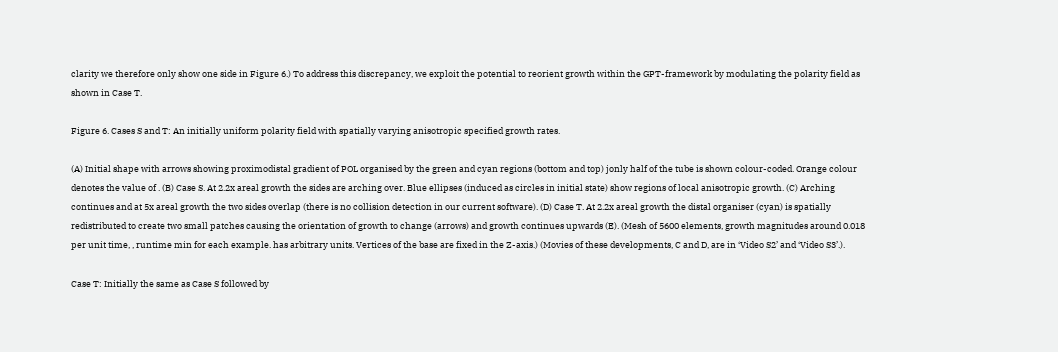clarity we therefore only show one side in Figure 6.) To address this discrepancy, we exploit the potential to reorient growth within the GPT-framework by modulating the polarity field as shown in Case T.

Figure 6. Cases S and T: An initially uniform polarity field with spatially varying anisotropic specified growth rates.

(A) Initial shape with arrows showing proximodistal gradient of POL organised by the green and cyan regions (bottom and top) jonly half of the tube is shown colour-coded. Orange colour denotes the value of . (B) Case S. At 2.2x areal growth the sides are arching over. Blue ellipses (induced as circles in initial state) show regions of local anisotropic growth. (C) Arching continues and at 5x areal growth the two sides overlap (there is no collision detection in our current software). (D) Case T. At 2.2x areal growth the distal organiser (cyan) is spatially redistributed to create two small patches causing the orientation of growth to change (arrows) and growth continues upwards (E). (Mesh of 5600 elements, growth magnitudes around 0.018 per unit time, , runtime min for each example. has arbitrary units. Vertices of the base are fixed in the Z-axis.) (Movies of these developments, C and D, are in ‘Video S2’ and ‘Video S3’.).

Case T: Initially the same as Case S followed by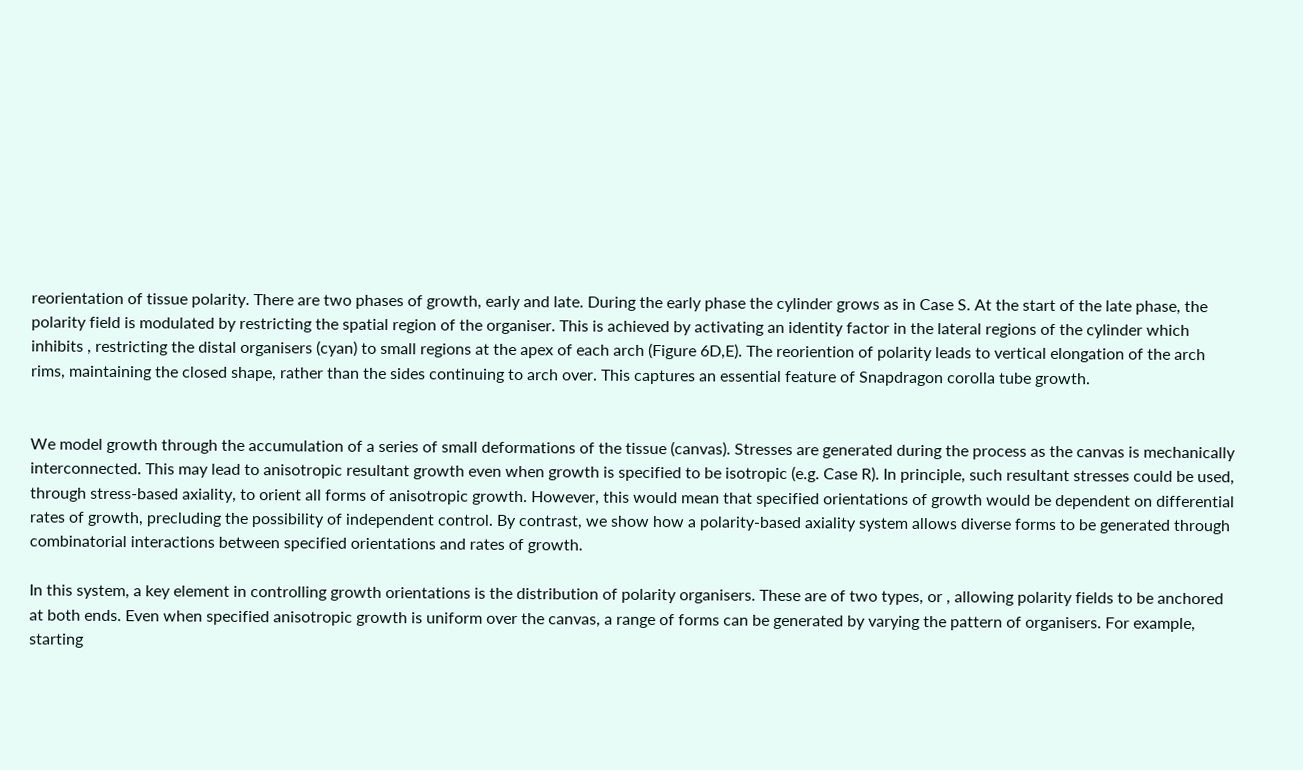reorientation of tissue polarity. There are two phases of growth, early and late. During the early phase the cylinder grows as in Case S. At the start of the late phase, the polarity field is modulated by restricting the spatial region of the organiser. This is achieved by activating an identity factor in the lateral regions of the cylinder which inhibits , restricting the distal organisers (cyan) to small regions at the apex of each arch (Figure 6D,E). The reoriention of polarity leads to vertical elongation of the arch rims, maintaining the closed shape, rather than the sides continuing to arch over. This captures an essential feature of Snapdragon corolla tube growth.


We model growth through the accumulation of a series of small deformations of the tissue (canvas). Stresses are generated during the process as the canvas is mechanically interconnected. This may lead to anisotropic resultant growth even when growth is specified to be isotropic (e.g. Case R). In principle, such resultant stresses could be used, through stress-based axiality, to orient all forms of anisotropic growth. However, this would mean that specified orientations of growth would be dependent on differential rates of growth, precluding the possibility of independent control. By contrast, we show how a polarity-based axiality system allows diverse forms to be generated through combinatorial interactions between specified orientations and rates of growth.

In this system, a key element in controlling growth orientations is the distribution of polarity organisers. These are of two types, or , allowing polarity fields to be anchored at both ends. Even when specified anisotropic growth is uniform over the canvas, a range of forms can be generated by varying the pattern of organisers. For example, starting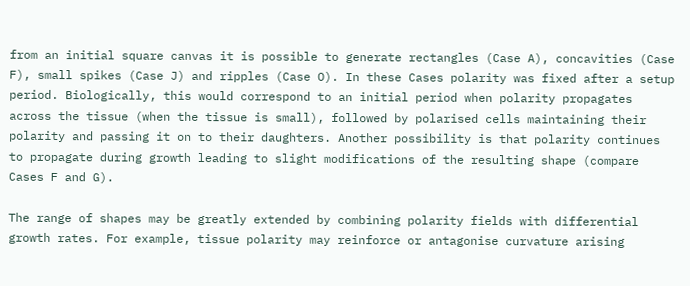from an initial square canvas it is possible to generate rectangles (Case A), concavities (Case F), small spikes (Case J) and ripples (Case O). In these Cases polarity was fixed after a setup period. Biologically, this would correspond to an initial period when polarity propagates across the tissue (when the tissue is small), followed by polarised cells maintaining their polarity and passing it on to their daughters. Another possibility is that polarity continues to propagate during growth leading to slight modifications of the resulting shape (compare Cases F and G).

The range of shapes may be greatly extended by combining polarity fields with differential growth rates. For example, tissue polarity may reinforce or antagonise curvature arising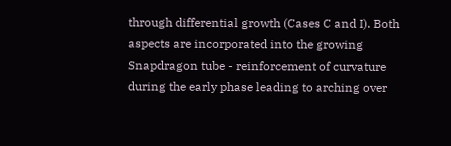through differential growth (Cases C and I). Both aspects are incorporated into the growing Snapdragon tube - reinforcement of curvature during the early phase leading to arching over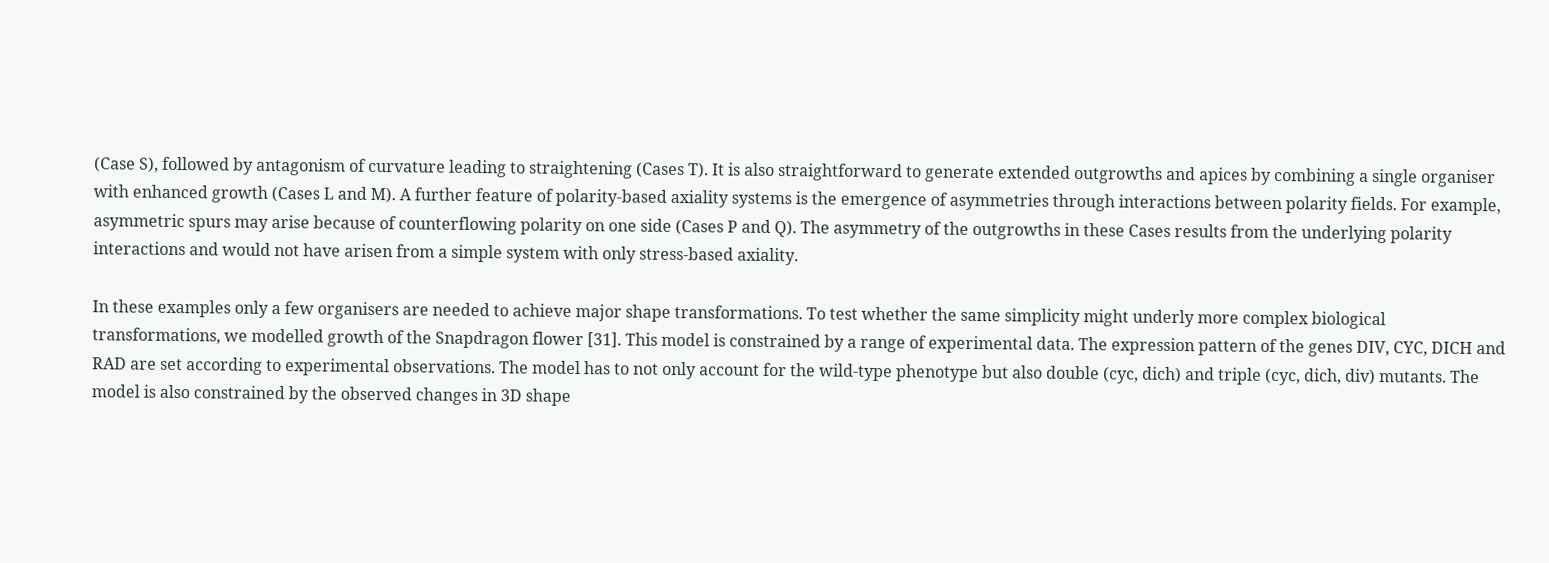(Case S), followed by antagonism of curvature leading to straightening (Cases T). It is also straightforward to generate extended outgrowths and apices by combining a single organiser with enhanced growth (Cases L and M). A further feature of polarity-based axiality systems is the emergence of asymmetries through interactions between polarity fields. For example, asymmetric spurs may arise because of counterflowing polarity on one side (Cases P and Q). The asymmetry of the outgrowths in these Cases results from the underlying polarity interactions and would not have arisen from a simple system with only stress-based axiality.

In these examples only a few organisers are needed to achieve major shape transformations. To test whether the same simplicity might underly more complex biological transformations, we modelled growth of the Snapdragon flower [31]. This model is constrained by a range of experimental data. The expression pattern of the genes DIV, CYC, DICH and RAD are set according to experimental observations. The model has to not only account for the wild-type phenotype but also double (cyc, dich) and triple (cyc, dich, div) mutants. The model is also constrained by the observed changes in 3D shape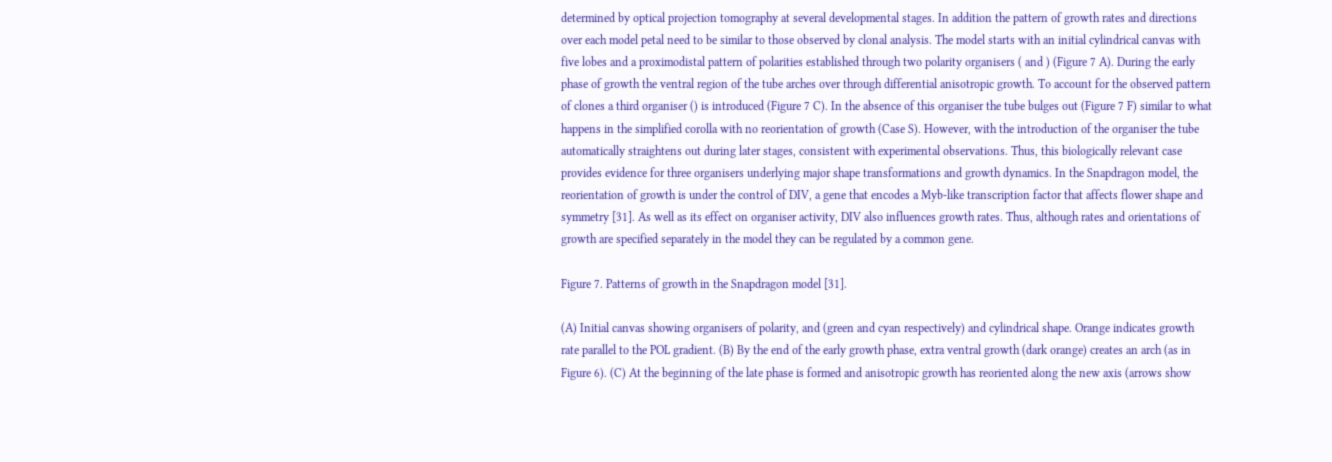determined by optical projection tomography at several developmental stages. In addition the pattern of growth rates and directions over each model petal need to be similar to those observed by clonal analysis. The model starts with an initial cylindrical canvas with five lobes and a proximodistal pattern of polarities established through two polarity organisers ( and ) (Figure 7 A). During the early phase of growth the ventral region of the tube arches over through differential anisotropic growth. To account for the observed pattern of clones a third organiser () is introduced (Figure 7 C). In the absence of this organiser the tube bulges out (Figure 7 F) similar to what happens in the simplified corolla with no reorientation of growth (Case S). However, with the introduction of the organiser the tube automatically straightens out during later stages, consistent with experimental observations. Thus, this biologically relevant case provides evidence for three organisers underlying major shape transformations and growth dynamics. In the Snapdragon model, the reorientation of growth is under the control of DIV, a gene that encodes a Myb-like transcription factor that affects flower shape and symmetry [31]. As well as its effect on organiser activity, DIV also influences growth rates. Thus, although rates and orientations of growth are specified separately in the model they can be regulated by a common gene.

Figure 7. Patterns of growth in the Snapdragon model [31].

(A) Initial canvas showing organisers of polarity, and (green and cyan respectively) and cylindrical shape. Orange indicates growth rate parallel to the POL gradient. (B) By the end of the early growth phase, extra ventral growth (dark orange) creates an arch (as in Figure 6). (C) At the beginning of the late phase is formed and anisotropic growth has reoriented along the new axis (arrows show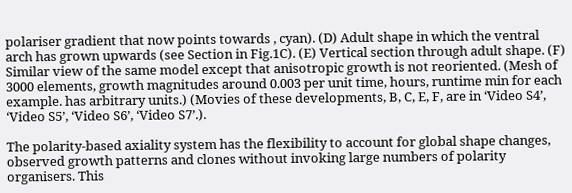polariser gradient that now points towards , cyan). (D) Adult shape in which the ventral arch has grown upwards (see Section in Fig.1C). (E) Vertical section through adult shape. (F) Similar view of the same model except that anisotropic growth is not reoriented. (Mesh of 3000 elements, growth magnitudes around 0.003 per unit time, hours, runtime min for each example. has arbitrary units.) (Movies of these developments, B, C, E, F, are in ‘Video S4’, ‘Video S5’, ‘Video S6’, ‘Video S7’.).

The polarity-based axiality system has the flexibility to account for global shape changes, observed growth patterns and clones without invoking large numbers of polarity organisers. This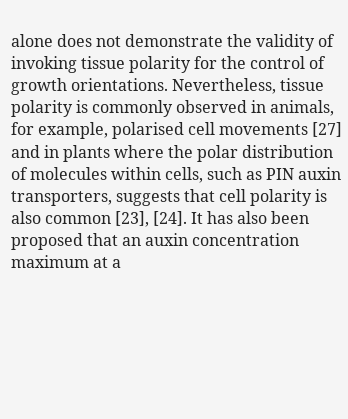alone does not demonstrate the validity of invoking tissue polarity for the control of growth orientations. Nevertheless, tissue polarity is commonly observed in animals, for example, polarised cell movements [27] and in plants where the polar distribution of molecules within cells, such as PIN auxin transporters, suggests that cell polarity is also common [23], [24]. It has also been proposed that an auxin concentration maximum at a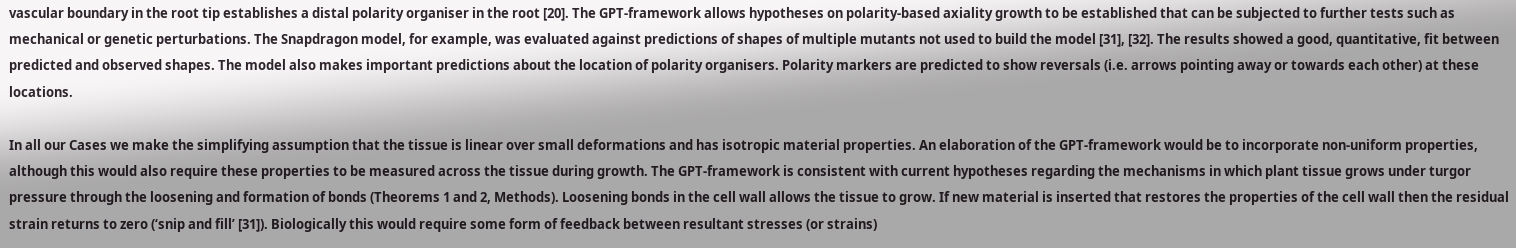vascular boundary in the root tip establishes a distal polarity organiser in the root [20]. The GPT-framework allows hypotheses on polarity-based axiality growth to be established that can be subjected to further tests such as mechanical or genetic perturbations. The Snapdragon model, for example, was evaluated against predictions of shapes of multiple mutants not used to build the model [31], [32]. The results showed a good, quantitative, fit between predicted and observed shapes. The model also makes important predictions about the location of polarity organisers. Polarity markers are predicted to show reversals (i.e. arrows pointing away or towards each other) at these locations.

In all our Cases we make the simplifying assumption that the tissue is linear over small deformations and has isotropic material properties. An elaboration of the GPT-framework would be to incorporate non-uniform properties, although this would also require these properties to be measured across the tissue during growth. The GPT-framework is consistent with current hypotheses regarding the mechanisms in which plant tissue grows under turgor pressure through the loosening and formation of bonds (Theorems 1 and 2, Methods). Loosening bonds in the cell wall allows the tissue to grow. If new material is inserted that restores the properties of the cell wall then the residual strain returns to zero (‘snip and fill’ [31]). Biologically this would require some form of feedback between resultant stresses (or strains)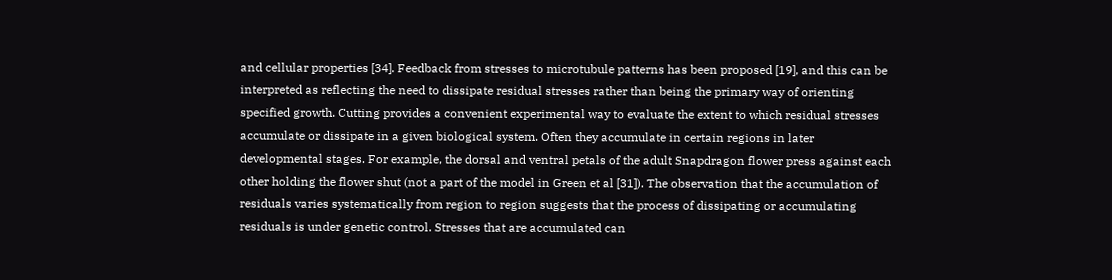and cellular properties [34]. Feedback from stresses to microtubule patterns has been proposed [19], and this can be interpreted as reflecting the need to dissipate residual stresses rather than being the primary way of orienting specified growth. Cutting provides a convenient experimental way to evaluate the extent to which residual stresses accumulate or dissipate in a given biological system. Often they accumulate in certain regions in later developmental stages. For example, the dorsal and ventral petals of the adult Snapdragon flower press against each other holding the flower shut (not a part of the model in Green et al [31]). The observation that the accumulation of residuals varies systematically from region to region suggests that the process of dissipating or accumulating residuals is under genetic control. Stresses that are accumulated can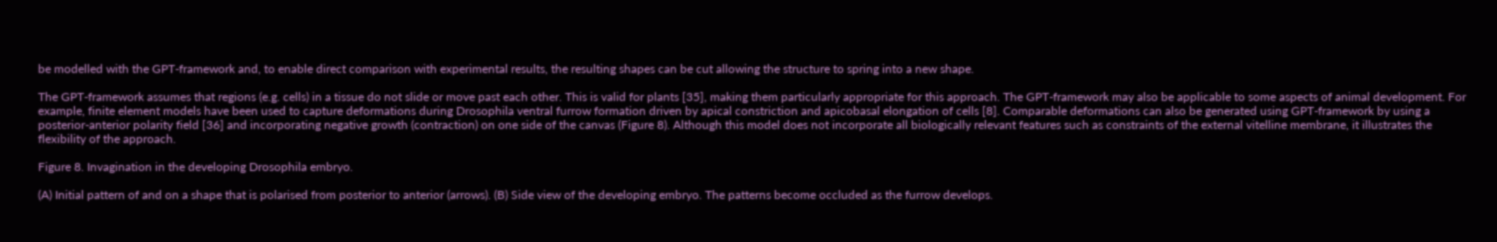be modelled with the GPT-framework and, to enable direct comparison with experimental results, the resulting shapes can be cut allowing the structure to spring into a new shape.

The GPT-framework assumes that regions (e.g. cells) in a tissue do not slide or move past each other. This is valid for plants [35], making them particularly appropriate for this approach. The GPT-framework may also be applicable to some aspects of animal development. For example, finite element models have been used to capture deformations during Drosophila ventral furrow formation driven by apical constriction and apicobasal elongation of cells [8]. Comparable deformations can also be generated using GPT-framework by using a posterior-anterior polarity field [36] and incorporating negative growth (contraction) on one side of the canvas (Figure 8). Although this model does not incorporate all biologically relevant features such as constraints of the external vitelline membrane, it illustrates the flexibility of the approach.

Figure 8. Invagination in the developing Drosophila embryo.

(A) Initial pattern of and on a shape that is polarised from posterior to anterior (arrows). (B) Side view of the developing embryo. The patterns become occluded as the furrow develops.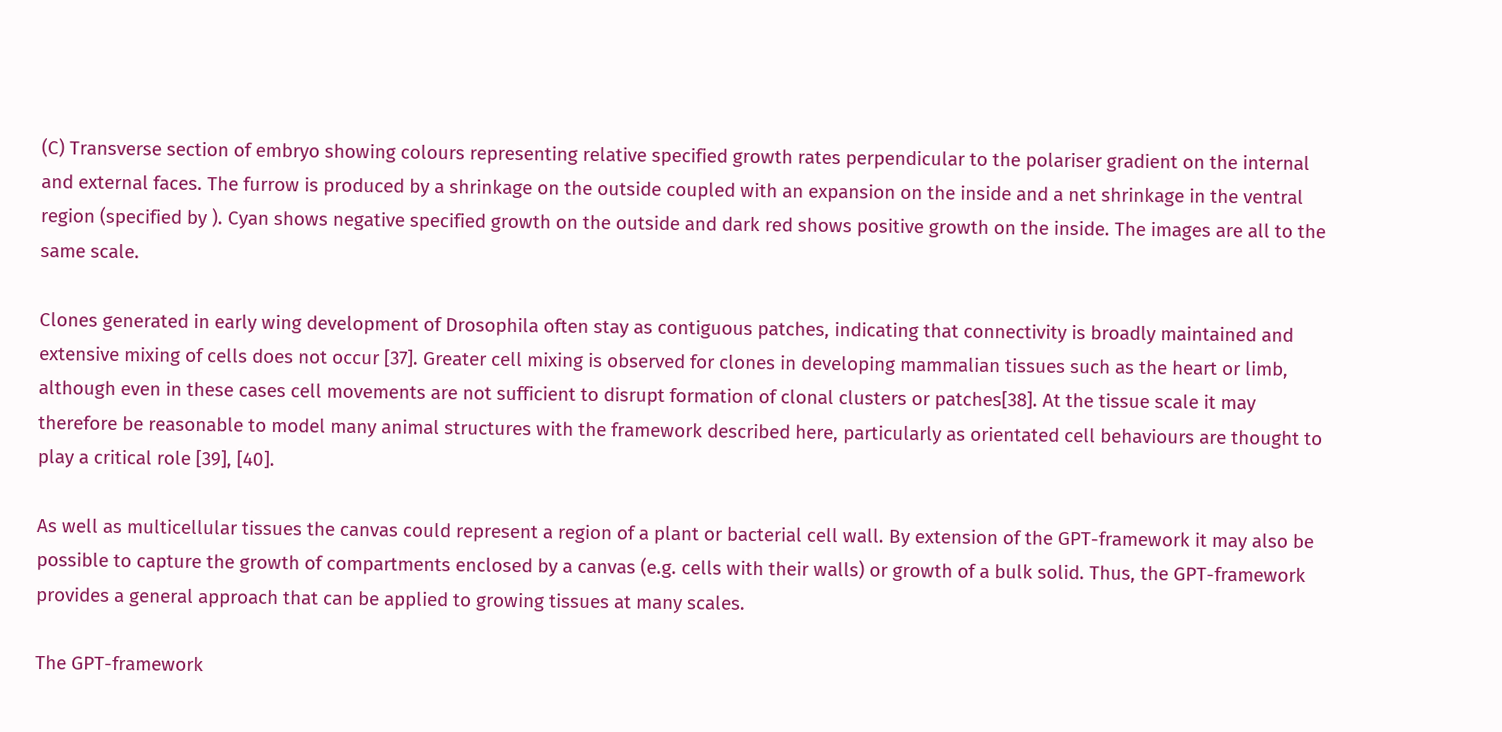(C) Transverse section of embryo showing colours representing relative specified growth rates perpendicular to the polariser gradient on the internal and external faces. The furrow is produced by a shrinkage on the outside coupled with an expansion on the inside and a net shrinkage in the ventral region (specified by ). Cyan shows negative specified growth on the outside and dark red shows positive growth on the inside. The images are all to the same scale.

Clones generated in early wing development of Drosophila often stay as contiguous patches, indicating that connectivity is broadly maintained and extensive mixing of cells does not occur [37]. Greater cell mixing is observed for clones in developing mammalian tissues such as the heart or limb, although even in these cases cell movements are not sufficient to disrupt formation of clonal clusters or patches[38]. At the tissue scale it may therefore be reasonable to model many animal structures with the framework described here, particularly as orientated cell behaviours are thought to play a critical role [39], [40].

As well as multicellular tissues the canvas could represent a region of a plant or bacterial cell wall. By extension of the GPT-framework it may also be possible to capture the growth of compartments enclosed by a canvas (e.g. cells with their walls) or growth of a bulk solid. Thus, the GPT-framework provides a general approach that can be applied to growing tissues at many scales.

The GPT-framework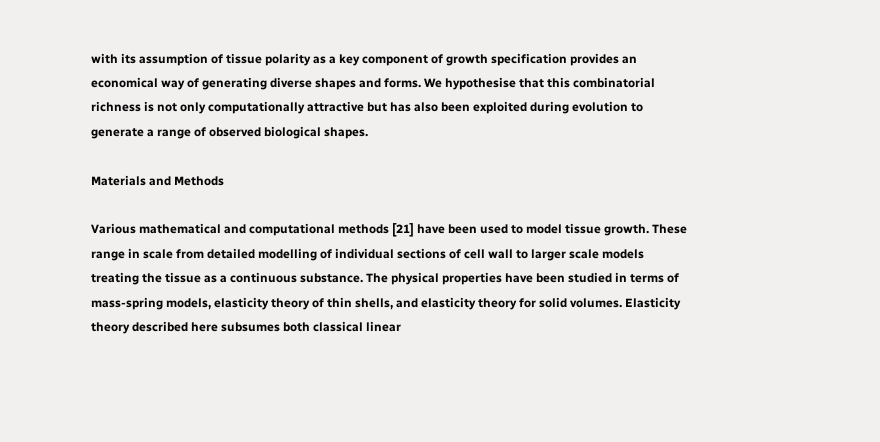with its assumption of tissue polarity as a key component of growth specification provides an economical way of generating diverse shapes and forms. We hypothesise that this combinatorial richness is not only computationally attractive but has also been exploited during evolution to generate a range of observed biological shapes.

Materials and Methods

Various mathematical and computational methods [21] have been used to model tissue growth. These range in scale from detailed modelling of individual sections of cell wall to larger scale models treating the tissue as a continuous substance. The physical properties have been studied in terms of mass-spring models, elasticity theory of thin shells, and elasticity theory for solid volumes. Elasticity theory described here subsumes both classical linear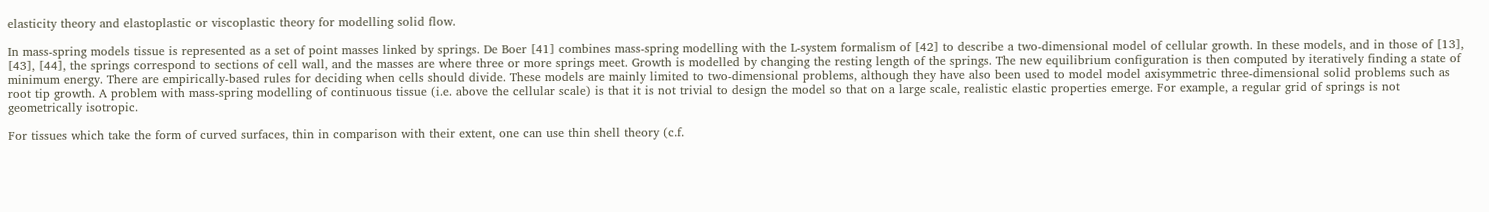elasticity theory and elastoplastic or viscoplastic theory for modelling solid flow.

In mass-spring models tissue is represented as a set of point masses linked by springs. De Boer [41] combines mass-spring modelling with the L-system formalism of [42] to describe a two-dimensional model of cellular growth. In these models, and in those of [13], [43], [44], the springs correspond to sections of cell wall, and the masses are where three or more springs meet. Growth is modelled by changing the resting length of the springs. The new equilibrium configuration is then computed by iteratively finding a state of minimum energy. There are empirically-based rules for deciding when cells should divide. These models are mainly limited to two-dimensional problems, although they have also been used to model model axisymmetric three-dimensional solid problems such as root tip growth. A problem with mass-spring modelling of continuous tissue (i.e. above the cellular scale) is that it is not trivial to design the model so that on a large scale, realistic elastic properties emerge. For example, a regular grid of springs is not geometrically isotropic.

For tissues which take the form of curved surfaces, thin in comparison with their extent, one can use thin shell theory (c.f.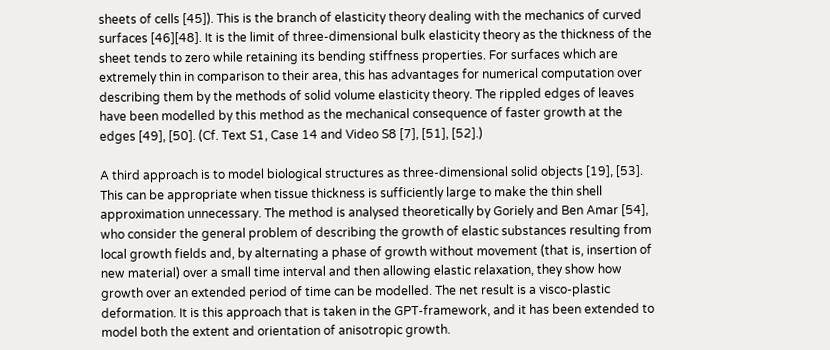sheets of cells [45]). This is the branch of elasticity theory dealing with the mechanics of curved surfaces [46][48]. It is the limit of three-dimensional bulk elasticity theory as the thickness of the sheet tends to zero while retaining its bending stiffness properties. For surfaces which are extremely thin in comparison to their area, this has advantages for numerical computation over describing them by the methods of solid volume elasticity theory. The rippled edges of leaves have been modelled by this method as the mechanical consequence of faster growth at the edges [49], [50]. (Cf. Text S1, Case 14 and Video S8 [7], [51], [52].)

A third approach is to model biological structures as three-dimensional solid objects [19], [53]. This can be appropriate when tissue thickness is sufficiently large to make the thin shell approximation unnecessary. The method is analysed theoretically by Goriely and Ben Amar [54], who consider the general problem of describing the growth of elastic substances resulting from local growth fields and, by alternating a phase of growth without movement (that is, insertion of new material) over a small time interval and then allowing elastic relaxation, they show how growth over an extended period of time can be modelled. The net result is a visco-plastic deformation. It is this approach that is taken in the GPT-framework, and it has been extended to model both the extent and orientation of anisotropic growth.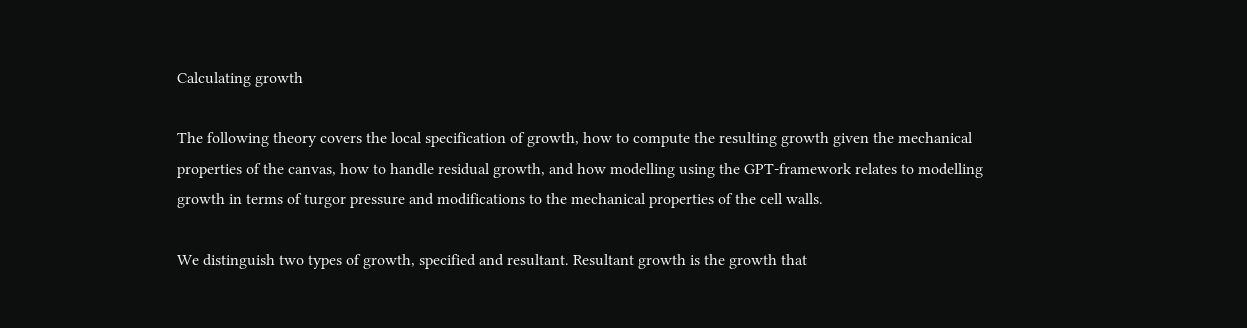Calculating growth

The following theory covers the local specification of growth, how to compute the resulting growth given the mechanical properties of the canvas, how to handle residual growth, and how modelling using the GPT-framework relates to modelling growth in terms of turgor pressure and modifications to the mechanical properties of the cell walls.

We distinguish two types of growth, specified and resultant. Resultant growth is the growth that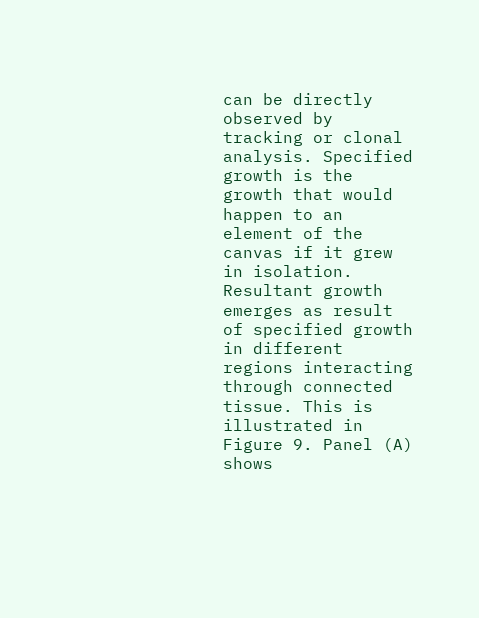can be directly observed by tracking or clonal analysis. Specified growth is the growth that would happen to an element of the canvas if it grew in isolation. Resultant growth emerges as result of specified growth in different regions interacting through connected tissue. This is illustrated in Figure 9. Panel (A) shows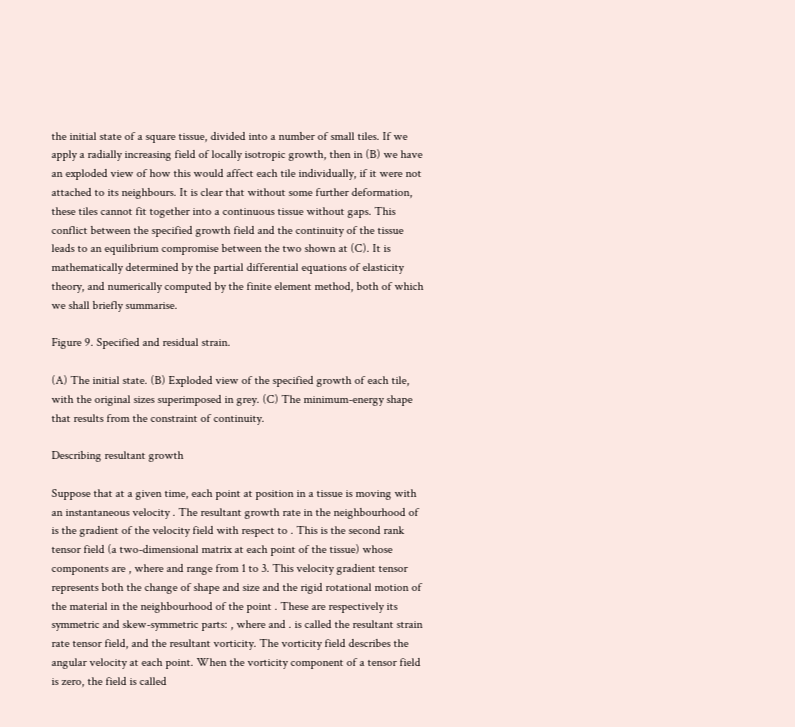the initial state of a square tissue, divided into a number of small tiles. If we apply a radially increasing field of locally isotropic growth, then in (B) we have an exploded view of how this would affect each tile individually, if it were not attached to its neighbours. It is clear that without some further deformation, these tiles cannot fit together into a continuous tissue without gaps. This conflict between the specified growth field and the continuity of the tissue leads to an equilibrium compromise between the two shown at (C). It is mathematically determined by the partial differential equations of elasticity theory, and numerically computed by the finite element method, both of which we shall briefly summarise.

Figure 9. Specified and residual strain.

(A) The initial state. (B) Exploded view of the specified growth of each tile, with the original sizes superimposed in grey. (C) The minimum-energy shape that results from the constraint of continuity.

Describing resultant growth

Suppose that at a given time, each point at position in a tissue is moving with an instantaneous velocity . The resultant growth rate in the neighbourhood of is the gradient of the velocity field with respect to . This is the second rank tensor field (a two-dimensional matrix at each point of the tissue) whose components are , where and range from 1 to 3. This velocity gradient tensor represents both the change of shape and size and the rigid rotational motion of the material in the neighbourhood of the point . These are respectively its symmetric and skew-symmetric parts: , where and . is called the resultant strain rate tensor field, and the resultant vorticity. The vorticity field describes the angular velocity at each point. When the vorticity component of a tensor field is zero, the field is called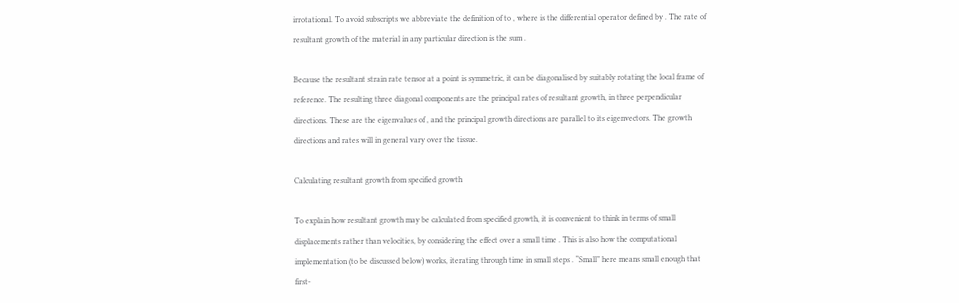irrotational. To avoid subscripts we abbreviate the definition of to , where is the differential operator defined by . The rate of resultant growth of the material in any particular direction is the sum .

Because the resultant strain rate tensor at a point is symmetric, it can be diagonalised by suitably rotating the local frame of reference. The resulting three diagonal components are the principal rates of resultant growth, in three perpendicular directions. These are the eigenvalues of , and the principal growth directions are parallel to its eigenvectors. The growth directions and rates will in general vary over the tissue.

Calculating resultant growth from specified growth

To explain how resultant growth may be calculated from specified growth, it is convenient to think in terms of small displacements rather than velocities, by considering the effect over a small time . This is also how the computational implementation (to be discussed below) works, iterating through time in small steps . “Small” here means small enough that first-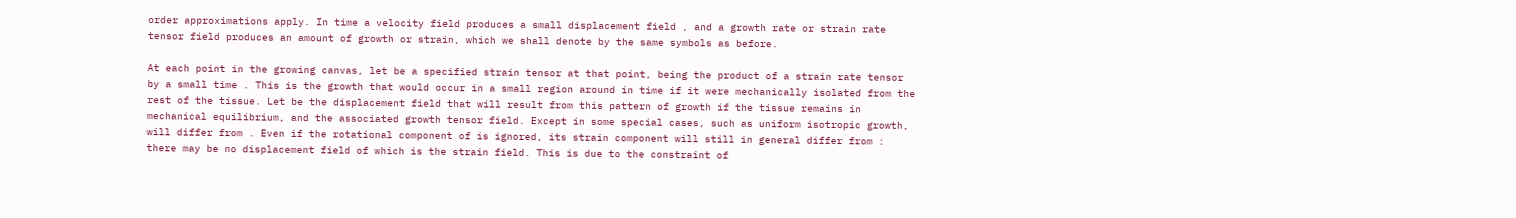order approximations apply. In time a velocity field produces a small displacement field , and a growth rate or strain rate tensor field produces an amount of growth or strain, which we shall denote by the same symbols as before.

At each point in the growing canvas, let be a specified strain tensor at that point, being the product of a strain rate tensor by a small time . This is the growth that would occur in a small region around in time if it were mechanically isolated from the rest of the tissue. Let be the displacement field that will result from this pattern of growth if the tissue remains in mechanical equilibrium, and the associated growth tensor field. Except in some special cases, such as uniform isotropic growth, will differ from . Even if the rotational component of is ignored, its strain component will still in general differ from : there may be no displacement field of which is the strain field. This is due to the constraint of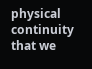physical continuity that we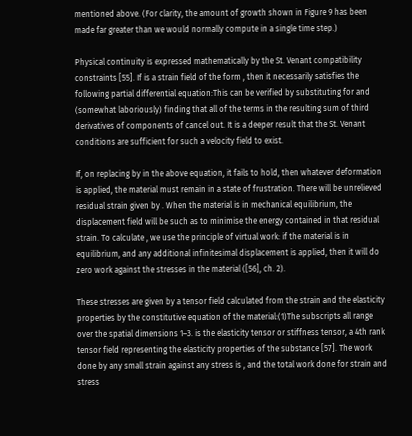mentioned above. (For clarity, the amount of growth shown in Figure 9 has been made far greater than we would normally compute in a single time step.)

Physical continuity is expressed mathematically by the St. Venant compatibility constraints [55]. If is a strain field of the form , then it necessarily satisfies the following partial differential equation:This can be verified by substituting for and (somewhat laboriously) finding that all of the terms in the resulting sum of third derivatives of components of cancel out. It is a deeper result that the St. Venant conditions are sufficient for such a velocity field to exist.

If, on replacing by in the above equation, it fails to hold, then whatever deformation is applied, the material must remain in a state of frustration. There will be unrelieved residual strain given by . When the material is in mechanical equilibrium, the displacement field will be such as to minimise the energy contained in that residual strain. To calculate , we use the principle of virtual work: if the material is in equilibrium, and any additional infinitesimal displacement is applied, then it will do zero work against the stresses in the material ([56], ch. 2).

These stresses are given by a tensor field calculated from the strain and the elasticity properties by the constitutive equation of the material:(1)The subscripts all range over the spatial dimensions 1–3. is the elasticity tensor or stiffness tensor, a 4th rank tensor field representing the elasticity properties of the substance [57]. The work done by any small strain against any stress is , and the total work done for strain and stress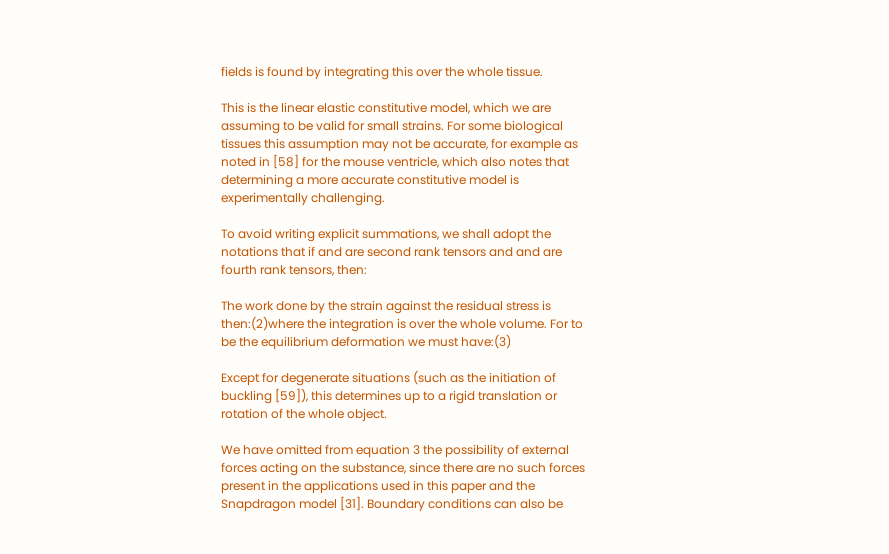fields is found by integrating this over the whole tissue.

This is the linear elastic constitutive model, which we are assuming to be valid for small strains. For some biological tissues this assumption may not be accurate, for example as noted in [58] for the mouse ventricle, which also notes that determining a more accurate constitutive model is experimentally challenging.

To avoid writing explicit summations, we shall adopt the notations that if and are second rank tensors and and are fourth rank tensors, then:

The work done by the strain against the residual stress is then:(2)where the integration is over the whole volume. For to be the equilibrium deformation we must have:(3)

Except for degenerate situations (such as the initiation of buckling [59]), this determines up to a rigid translation or rotation of the whole object.

We have omitted from equation 3 the possibility of external forces acting on the substance, since there are no such forces present in the applications used in this paper and the Snapdragon model [31]. Boundary conditions can also be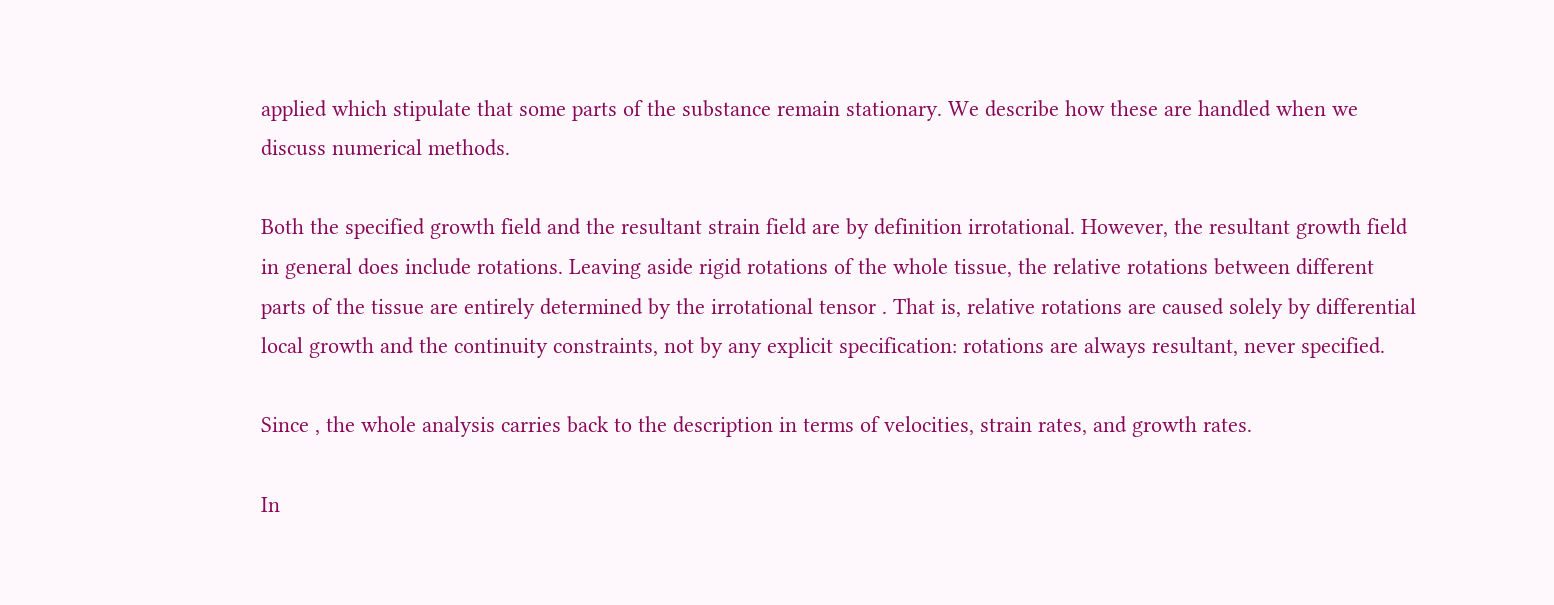applied which stipulate that some parts of the substance remain stationary. We describe how these are handled when we discuss numerical methods.

Both the specified growth field and the resultant strain field are by definition irrotational. However, the resultant growth field in general does include rotations. Leaving aside rigid rotations of the whole tissue, the relative rotations between different parts of the tissue are entirely determined by the irrotational tensor . That is, relative rotations are caused solely by differential local growth and the continuity constraints, not by any explicit specification: rotations are always resultant, never specified.

Since , the whole analysis carries back to the description in terms of velocities, strain rates, and growth rates.

In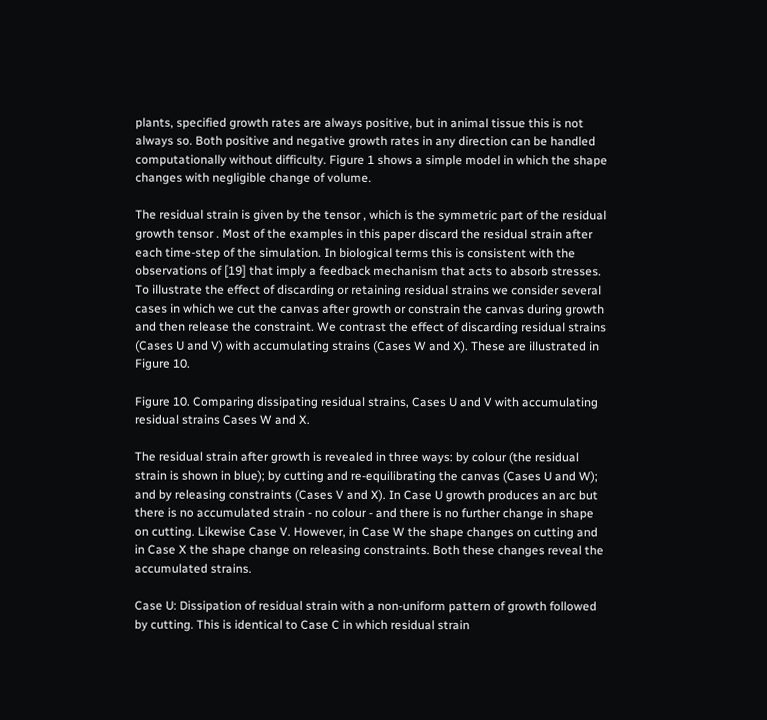plants, specified growth rates are always positive, but in animal tissue this is not always so. Both positive and negative growth rates in any direction can be handled computationally without difficulty. Figure 1 shows a simple model in which the shape changes with negligible change of volume.

The residual strain is given by the tensor , which is the symmetric part of the residual growth tensor . Most of the examples in this paper discard the residual strain after each time-step of the simulation. In biological terms this is consistent with the observations of [19] that imply a feedback mechanism that acts to absorb stresses. To illustrate the effect of discarding or retaining residual strains we consider several cases in which we cut the canvas after growth or constrain the canvas during growth and then release the constraint. We contrast the effect of discarding residual strains (Cases U and V) with accumulating strains (Cases W and X). These are illustrated in Figure 10.

Figure 10. Comparing dissipating residual strains, Cases U and V with accumulating residual strains Cases W and X.

The residual strain after growth is revealed in three ways: by colour (the residual strain is shown in blue); by cutting and re-equilibrating the canvas (Cases U and W); and by releasing constraints (Cases V and X). In Case U growth produces an arc but there is no accumulated strain - no colour - and there is no further change in shape on cutting. Likewise Case V. However, in Case W the shape changes on cutting and in Case X the shape change on releasing constraints. Both these changes reveal the accumulated strains.

Case U: Dissipation of residual strain with a non-uniform pattern of growth followed by cutting. This is identical to Case C in which residual strain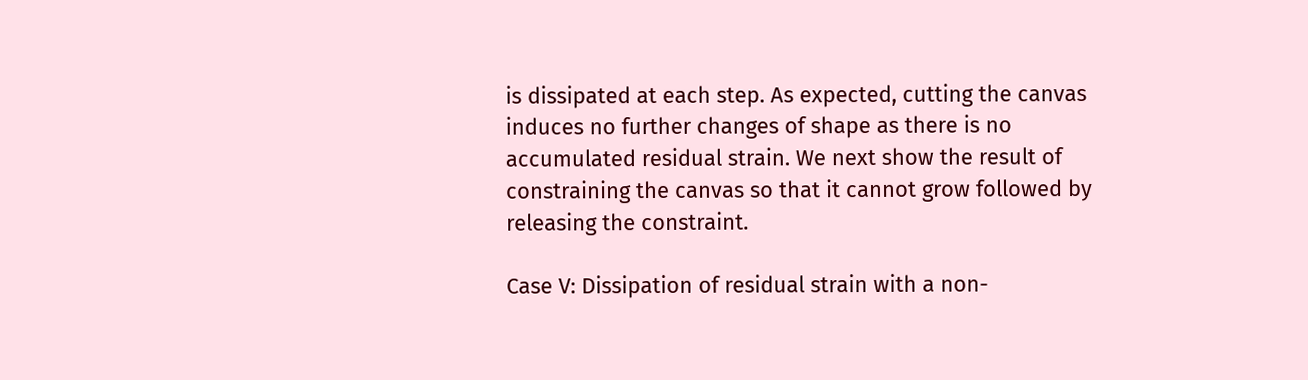is dissipated at each step. As expected, cutting the canvas induces no further changes of shape as there is no accumulated residual strain. We next show the result of constraining the canvas so that it cannot grow followed by releasing the constraint.

Case V: Dissipation of residual strain with a non-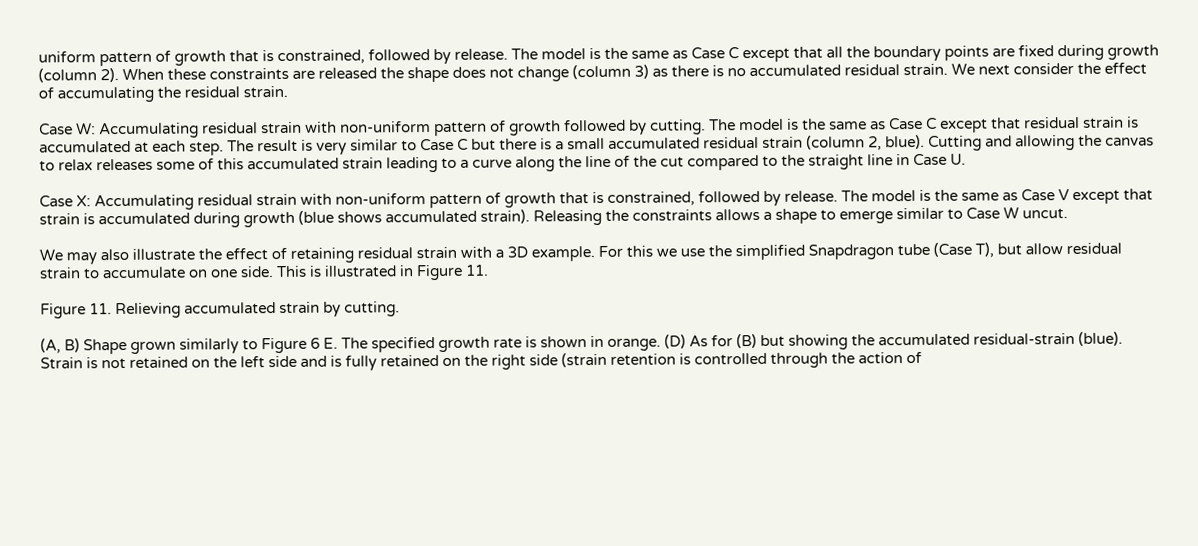uniform pattern of growth that is constrained, followed by release. The model is the same as Case C except that all the boundary points are fixed during growth (column 2). When these constraints are released the shape does not change (column 3) as there is no accumulated residual strain. We next consider the effect of accumulating the residual strain.

Case W: Accumulating residual strain with non-uniform pattern of growth followed by cutting. The model is the same as Case C except that residual strain is accumulated at each step. The result is very similar to Case C but there is a small accumulated residual strain (column 2, blue). Cutting and allowing the canvas to relax releases some of this accumulated strain leading to a curve along the line of the cut compared to the straight line in Case U.

Case X: Accumulating residual strain with non-uniform pattern of growth that is constrained, followed by release. The model is the same as Case V except that strain is accumulated during growth (blue shows accumulated strain). Releasing the constraints allows a shape to emerge similar to Case W uncut.

We may also illustrate the effect of retaining residual strain with a 3D example. For this we use the simplified Snapdragon tube (Case T), but allow residual strain to accumulate on one side. This is illustrated in Figure 11.

Figure 11. Relieving accumulated strain by cutting.

(A, B) Shape grown similarly to Figure 6 E. The specified growth rate is shown in orange. (D) As for (B) but showing the accumulated residual-strain (blue). Strain is not retained on the left side and is fully retained on the right side (strain retention is controlled through the action of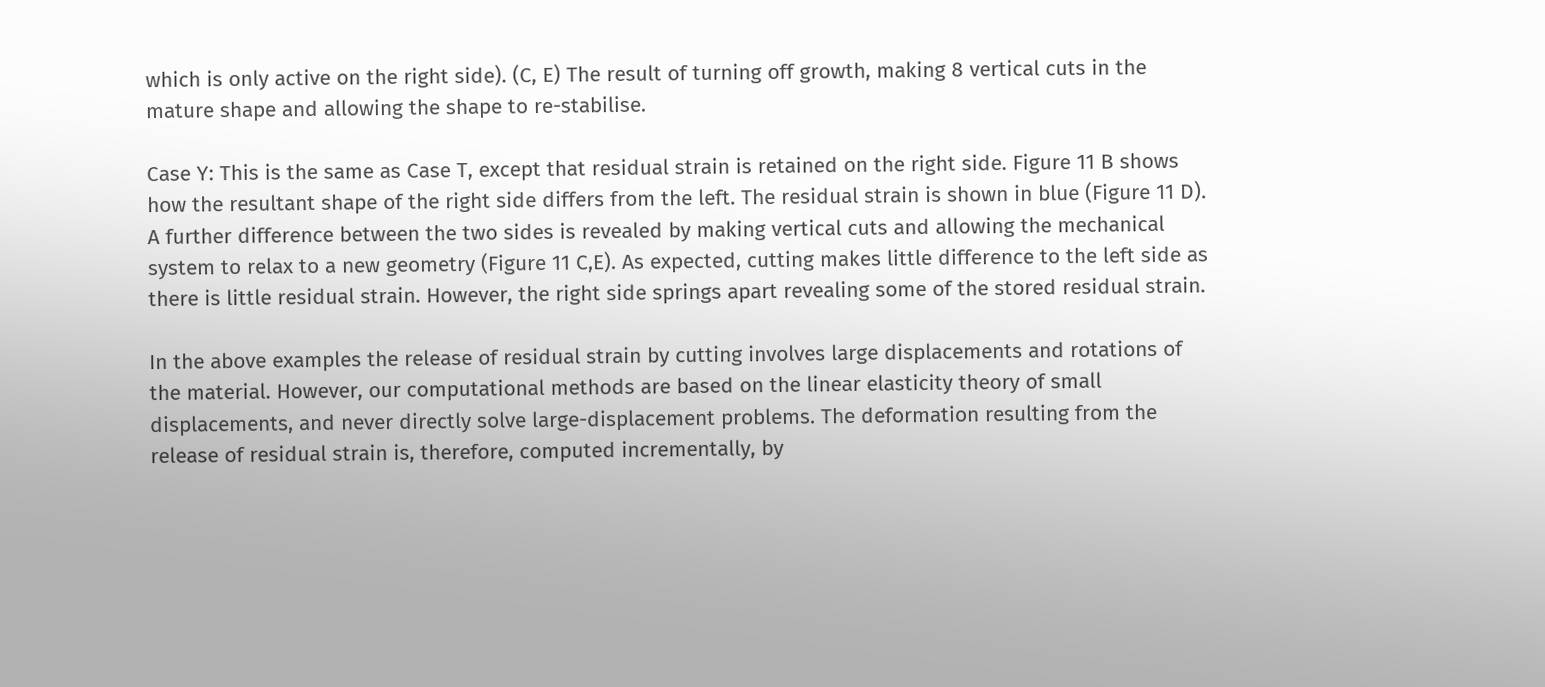which is only active on the right side). (C, E) The result of turning off growth, making 8 vertical cuts in the mature shape and allowing the shape to re-stabilise.

Case Y: This is the same as Case T, except that residual strain is retained on the right side. Figure 11 B shows how the resultant shape of the right side differs from the left. The residual strain is shown in blue (Figure 11 D). A further difference between the two sides is revealed by making vertical cuts and allowing the mechanical system to relax to a new geometry (Figure 11 C,E). As expected, cutting makes little difference to the left side as there is little residual strain. However, the right side springs apart revealing some of the stored residual strain.

In the above examples the release of residual strain by cutting involves large displacements and rotations of the material. However, our computational methods are based on the linear elasticity theory of small displacements, and never directly solve large-displacement problems. The deformation resulting from the release of residual strain is, therefore, computed incrementally, by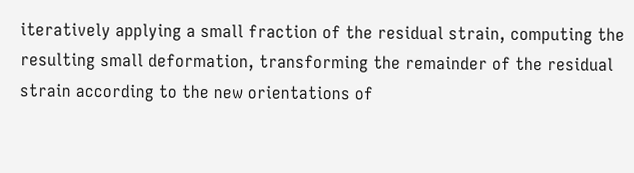iteratively applying a small fraction of the residual strain, computing the resulting small deformation, transforming the remainder of the residual strain according to the new orientations of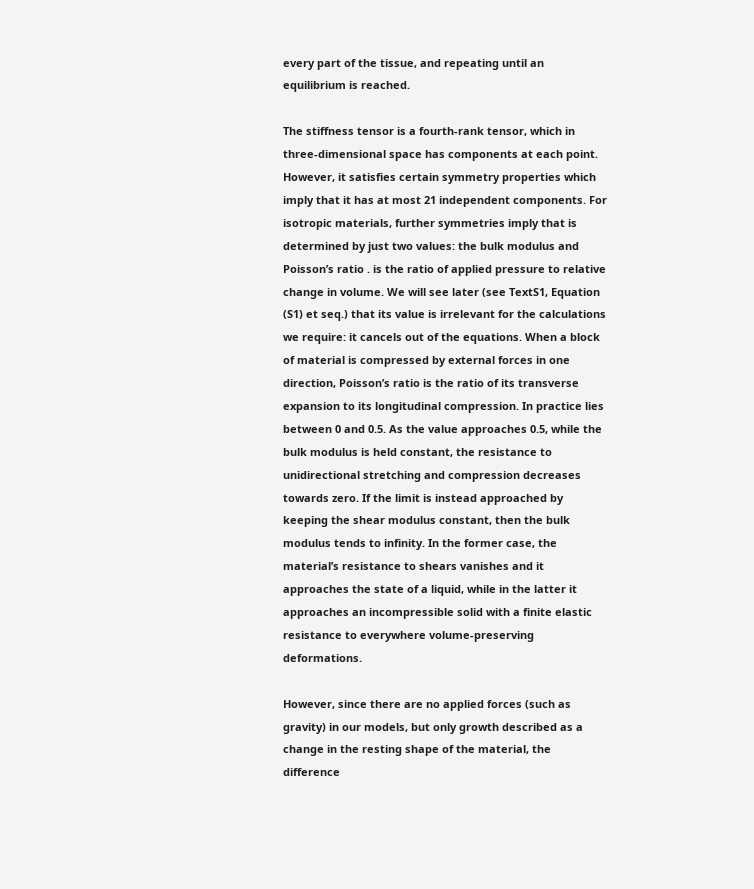every part of the tissue, and repeating until an equilibrium is reached.

The stiffness tensor is a fourth-rank tensor, which in three-dimensional space has components at each point. However, it satisfies certain symmetry properties which imply that it has at most 21 independent components. For isotropic materials, further symmetries imply that is determined by just two values: the bulk modulus and Poisson’s ratio . is the ratio of applied pressure to relative change in volume. We will see later (see TextS1, Equation (S1) et seq.) that its value is irrelevant for the calculations we require: it cancels out of the equations. When a block of material is compressed by external forces in one direction, Poisson’s ratio is the ratio of its transverse expansion to its longitudinal compression. In practice lies between 0 and 0.5. As the value approaches 0.5, while the bulk modulus is held constant, the resistance to unidirectional stretching and compression decreases towards zero. If the limit is instead approached by keeping the shear modulus constant, then the bulk modulus tends to infinity. In the former case, the material’s resistance to shears vanishes and it approaches the state of a liquid, while in the latter it approaches an incompressible solid with a finite elastic resistance to everywhere volume-preserving deformations.

However, since there are no applied forces (such as gravity) in our models, but only growth described as a change in the resting shape of the material, the difference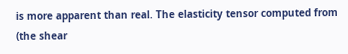is more apparent than real. The elasticity tensor computed from (the shear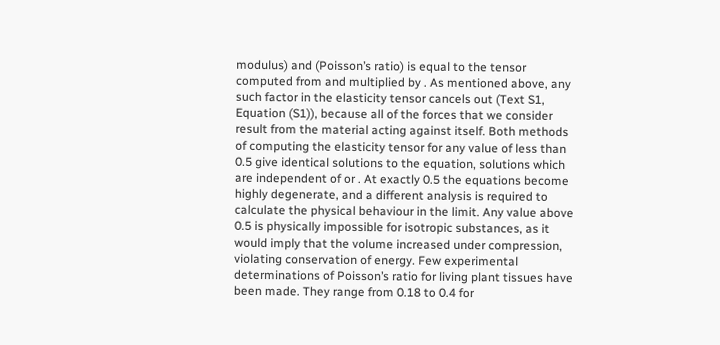modulus) and (Poisson’s ratio) is equal to the tensor computed from and multiplied by . As mentioned above, any such factor in the elasticity tensor cancels out (Text S1, Equation (S1)), because all of the forces that we consider result from the material acting against itself. Both methods of computing the elasticity tensor for any value of less than 0.5 give identical solutions to the equation, solutions which are independent of or . At exactly 0.5 the equations become highly degenerate, and a different analysis is required to calculate the physical behaviour in the limit. Any value above 0.5 is physically impossible for isotropic substances, as it would imply that the volume increased under compression, violating conservation of energy. Few experimental determinations of Poisson’s ratio for living plant tissues have been made. They range from 0.18 to 0.4 for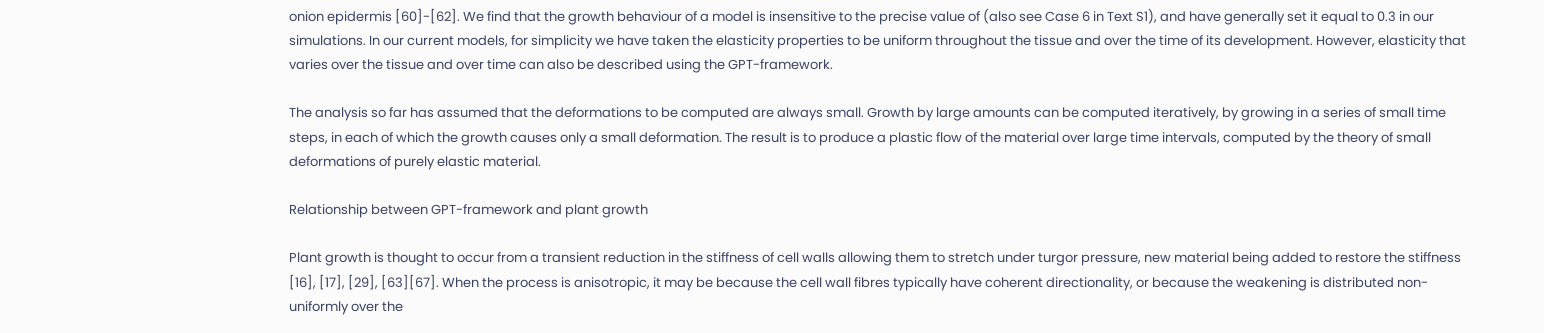onion epidermis [60]-[62]. We find that the growth behaviour of a model is insensitive to the precise value of (also see Case 6 in Text S1), and have generally set it equal to 0.3 in our simulations. In our current models, for simplicity we have taken the elasticity properties to be uniform throughout the tissue and over the time of its development. However, elasticity that varies over the tissue and over time can also be described using the GPT-framework.

The analysis so far has assumed that the deformations to be computed are always small. Growth by large amounts can be computed iteratively, by growing in a series of small time steps, in each of which the growth causes only a small deformation. The result is to produce a plastic flow of the material over large time intervals, computed by the theory of small deformations of purely elastic material.

Relationship between GPT-framework and plant growth

Plant growth is thought to occur from a transient reduction in the stiffness of cell walls allowing them to stretch under turgor pressure, new material being added to restore the stiffness [16], [17], [29], [63][67]. When the process is anisotropic, it may be because the cell wall fibres typically have coherent directionality, or because the weakening is distributed non-uniformly over the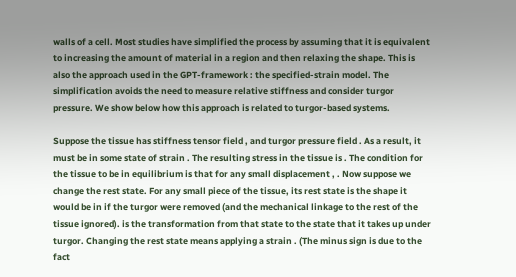walls of a cell. Most studies have simplified the process by assuming that it is equivalent to increasing the amount of material in a region and then relaxing the shape. This is also the approach used in the GPT-framework : the specified-strain model. The simplification avoids the need to measure relative stiffness and consider turgor pressure. We show below how this approach is related to turgor-based systems.

Suppose the tissue has stiffness tensor field , and turgor pressure field . As a result, it must be in some state of strain . The resulting stress in the tissue is . The condition for the tissue to be in equilibrium is that for any small displacement , . Now suppose we change the rest state. For any small piece of the tissue, its rest state is the shape it would be in if the turgor were removed (and the mechanical linkage to the rest of the tissue ignored). is the transformation from that state to the state that it takes up under turgor. Changing the rest state means applying a strain . (The minus sign is due to the fact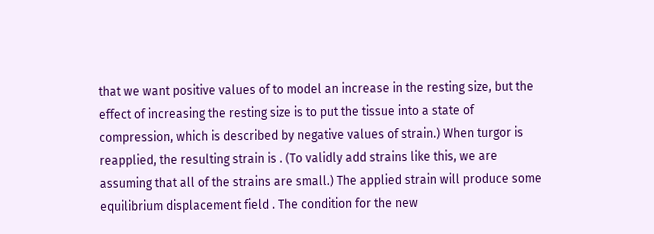that we want positive values of to model an increase in the resting size, but the effect of increasing the resting size is to put the tissue into a state of compression, which is described by negative values of strain.) When turgor is reapplied, the resulting strain is . (To validly add strains like this, we are assuming that all of the strains are small.) The applied strain will produce some equilibrium displacement field . The condition for the new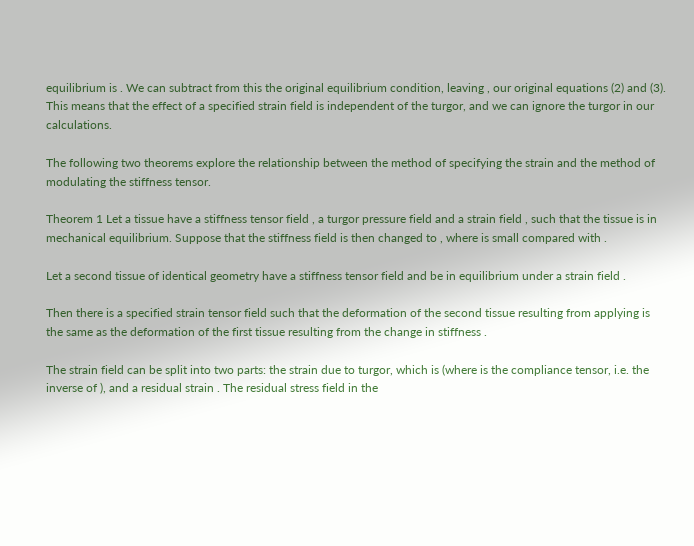equilibrium is . We can subtract from this the original equilibrium condition, leaving , our original equations (2) and (3). This means that the effect of a specified strain field is independent of the turgor, and we can ignore the turgor in our calculations.

The following two theorems explore the relationship between the method of specifying the strain and the method of modulating the stiffness tensor.

Theorem 1 Let a tissue have a stiffness tensor field , a turgor pressure field and a strain field , such that the tissue is in mechanical equilibrium. Suppose that the stiffness field is then changed to , where is small compared with .

Let a second tissue of identical geometry have a stiffness tensor field and be in equilibrium under a strain field .

Then there is a specified strain tensor field such that the deformation of the second tissue resulting from applying is the same as the deformation of the first tissue resulting from the change in stiffness .

The strain field can be split into two parts: the strain due to turgor, which is (where is the compliance tensor, i.e. the inverse of ), and a residual strain . The residual stress field in the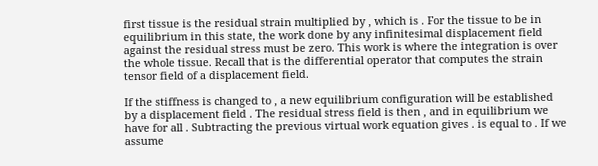first tissue is the residual strain multiplied by , which is . For the tissue to be in equilibrium in this state, the work done by any infinitesimal displacement field against the residual stress must be zero. This work is where the integration is over the whole tissue. Recall that is the differential operator that computes the strain tensor field of a displacement field.

If the stiffness is changed to , a new equilibrium configuration will be established by a displacement field . The residual stress field is then , and in equilibrium we have for all . Subtracting the previous virtual work equation gives . is equal to . If we assume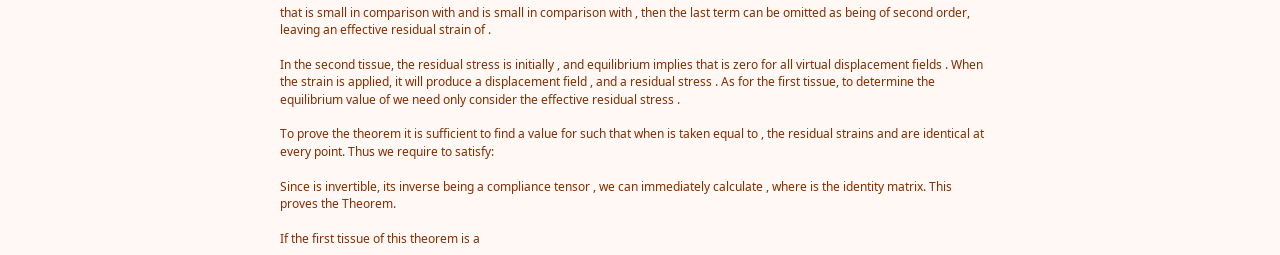that is small in comparison with and is small in comparison with , then the last term can be omitted as being of second order, leaving an effective residual strain of .

In the second tissue, the residual stress is initially , and equilibrium implies that is zero for all virtual displacement fields . When the strain is applied, it will produce a displacement field , and a residual stress . As for the first tissue, to determine the equilibrium value of we need only consider the effective residual stress .

To prove the theorem it is sufficient to find a value for such that when is taken equal to , the residual strains and are identical at every point. Thus we require to satisfy:

Since is invertible, its inverse being a compliance tensor , we can immediately calculate , where is the identity matrix. This proves the Theorem.

If the first tissue of this theorem is a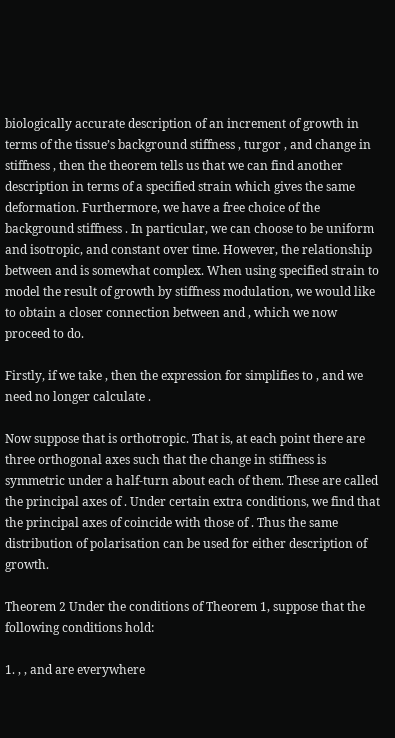biologically accurate description of an increment of growth in terms of the tissue’s background stiffness , turgor , and change in stiffness , then the theorem tells us that we can find another description in terms of a specified strain which gives the same deformation. Furthermore, we have a free choice of the background stiffness . In particular, we can choose to be uniform and isotropic, and constant over time. However, the relationship between and is somewhat complex. When using specified strain to model the result of growth by stiffness modulation, we would like to obtain a closer connection between and , which we now proceed to do.

Firstly, if we take , then the expression for simplifies to , and we need no longer calculate .

Now suppose that is orthotropic. That is, at each point there are three orthogonal axes such that the change in stiffness is symmetric under a half-turn about each of them. These are called the principal axes of . Under certain extra conditions, we find that the principal axes of coincide with those of . Thus the same distribution of polarisation can be used for either description of growth.

Theorem 2 Under the conditions of Theorem 1, suppose that the following conditions hold:

1. , , and are everywhere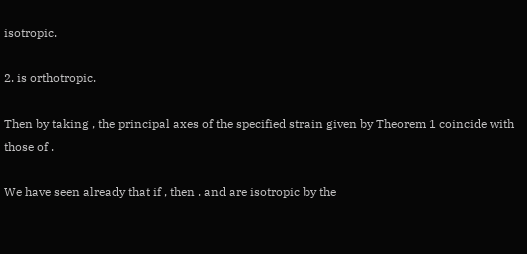isotropic.

2. is orthotropic.

Then by taking , the principal axes of the specified strain given by Theorem 1 coincide with those of .

We have seen already that if , then . and are isotropic by the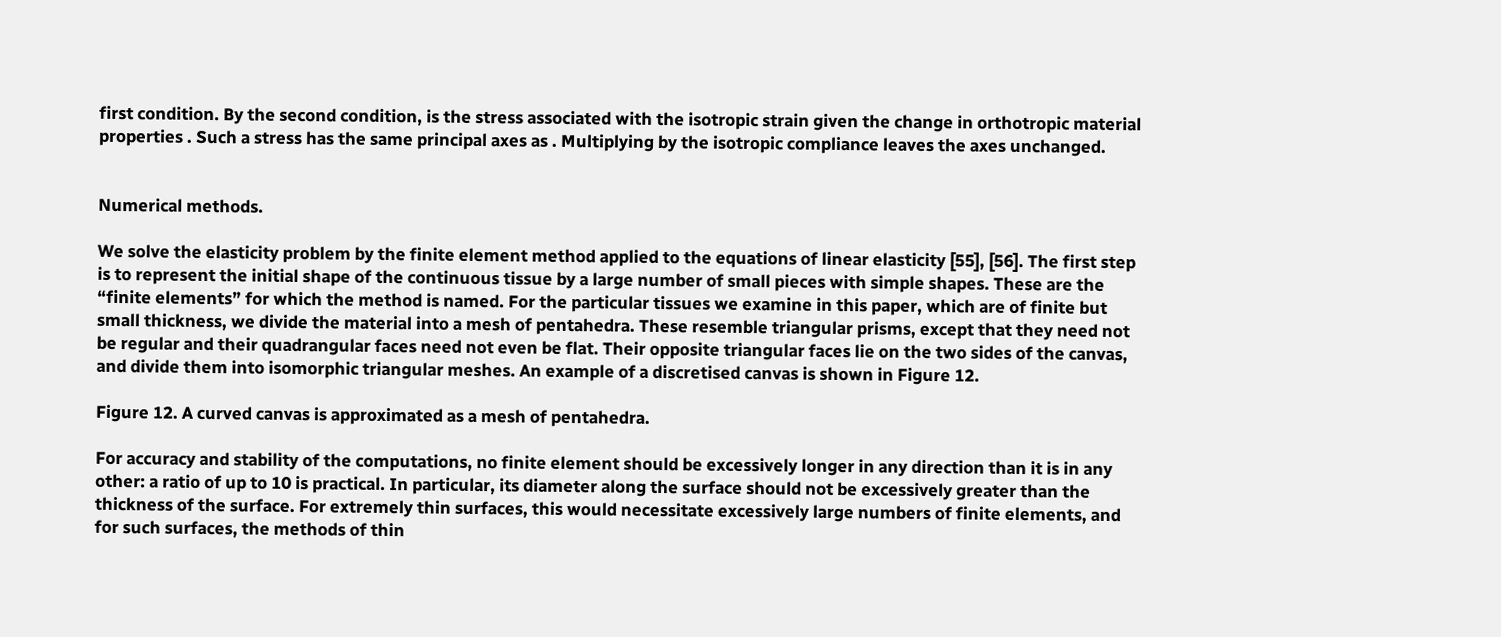first condition. By the second condition, is the stress associated with the isotropic strain given the change in orthotropic material properties . Such a stress has the same principal axes as . Multiplying by the isotropic compliance leaves the axes unchanged.


Numerical methods.

We solve the elasticity problem by the finite element method applied to the equations of linear elasticity [55], [56]. The first step is to represent the initial shape of the continuous tissue by a large number of small pieces with simple shapes. These are the “finite elements” for which the method is named. For the particular tissues we examine in this paper, which are of finite but small thickness, we divide the material into a mesh of pentahedra. These resemble triangular prisms, except that they need not be regular and their quadrangular faces need not even be flat. Their opposite triangular faces lie on the two sides of the canvas, and divide them into isomorphic triangular meshes. An example of a discretised canvas is shown in Figure 12.

Figure 12. A curved canvas is approximated as a mesh of pentahedra.

For accuracy and stability of the computations, no finite element should be excessively longer in any direction than it is in any other: a ratio of up to 10 is practical. In particular, its diameter along the surface should not be excessively greater than the thickness of the surface. For extremely thin surfaces, this would necessitate excessively large numbers of finite elements, and for such surfaces, the methods of thin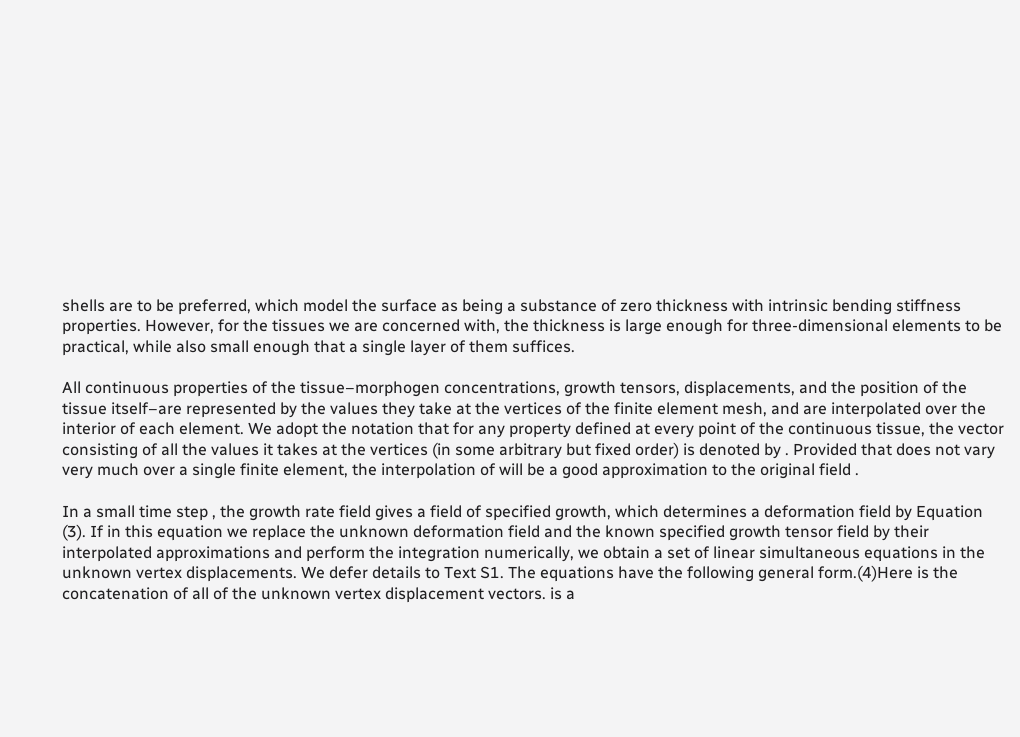shells are to be preferred, which model the surface as being a substance of zero thickness with intrinsic bending stiffness properties. However, for the tissues we are concerned with, the thickness is large enough for three-dimensional elements to be practical, while also small enough that a single layer of them suffices.

All continuous properties of the tissue–morphogen concentrations, growth tensors, displacements, and the position of the tissue itself–are represented by the values they take at the vertices of the finite element mesh, and are interpolated over the interior of each element. We adopt the notation that for any property defined at every point of the continuous tissue, the vector consisting of all the values it takes at the vertices (in some arbitrary but fixed order) is denoted by . Provided that does not vary very much over a single finite element, the interpolation of will be a good approximation to the original field .

In a small time step , the growth rate field gives a field of specified growth, which determines a deformation field by Equation (3). If in this equation we replace the unknown deformation field and the known specified growth tensor field by their interpolated approximations and perform the integration numerically, we obtain a set of linear simultaneous equations in the unknown vertex displacements. We defer details to Text S1. The equations have the following general form.(4)Here is the concatenation of all of the unknown vertex displacement vectors. is a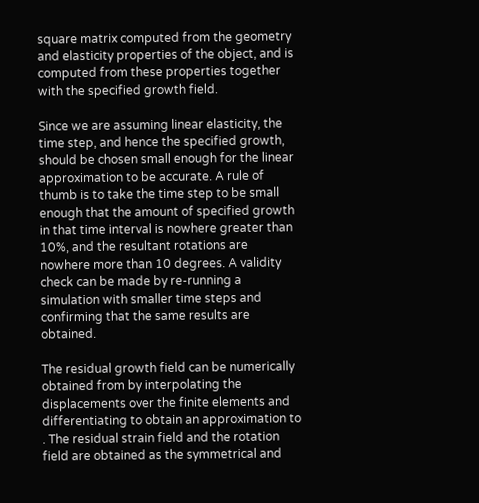square matrix computed from the geometry and elasticity properties of the object, and is computed from these properties together with the specified growth field.

Since we are assuming linear elasticity, the time step, and hence the specified growth, should be chosen small enough for the linear approximation to be accurate. A rule of thumb is to take the time step to be small enough that the amount of specified growth in that time interval is nowhere greater than 10%, and the resultant rotations are nowhere more than 10 degrees. A validity check can be made by re-running a simulation with smaller time steps and confirming that the same results are obtained.

The residual growth field can be numerically obtained from by interpolating the displacements over the finite elements and differentiating to obtain an approximation to . The residual strain field and the rotation field are obtained as the symmetrical and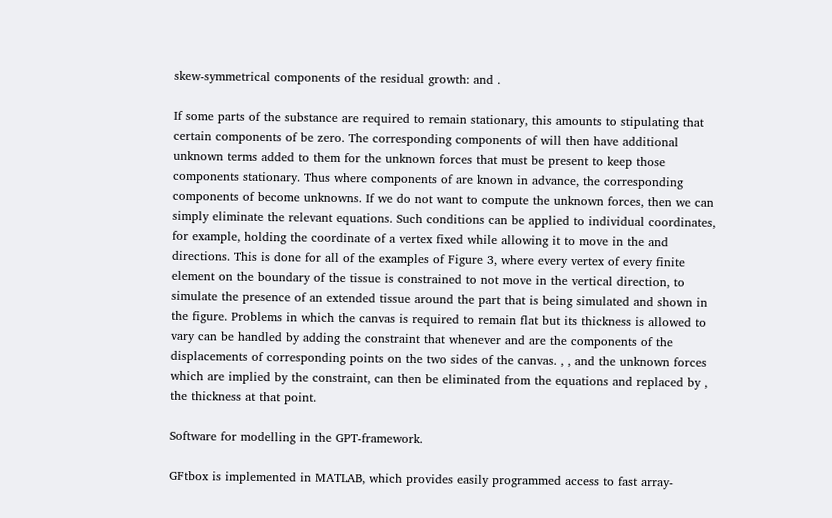skew-symmetrical components of the residual growth: and .

If some parts of the substance are required to remain stationary, this amounts to stipulating that certain components of be zero. The corresponding components of will then have additional unknown terms added to them for the unknown forces that must be present to keep those components stationary. Thus where components of are known in advance, the corresponding components of become unknowns. If we do not want to compute the unknown forces, then we can simply eliminate the relevant equations. Such conditions can be applied to individual coordinates, for example, holding the coordinate of a vertex fixed while allowing it to move in the and directions. This is done for all of the examples of Figure 3, where every vertex of every finite element on the boundary of the tissue is constrained to not move in the vertical direction, to simulate the presence of an extended tissue around the part that is being simulated and shown in the figure. Problems in which the canvas is required to remain flat but its thickness is allowed to vary can be handled by adding the constraint that whenever and are the components of the displacements of corresponding points on the two sides of the canvas. , , and the unknown forces which are implied by the constraint, can then be eliminated from the equations and replaced by , the thickness at that point.

Software for modelling in the GPT-framework.

GFtbox is implemented in MATLAB, which provides easily programmed access to fast array-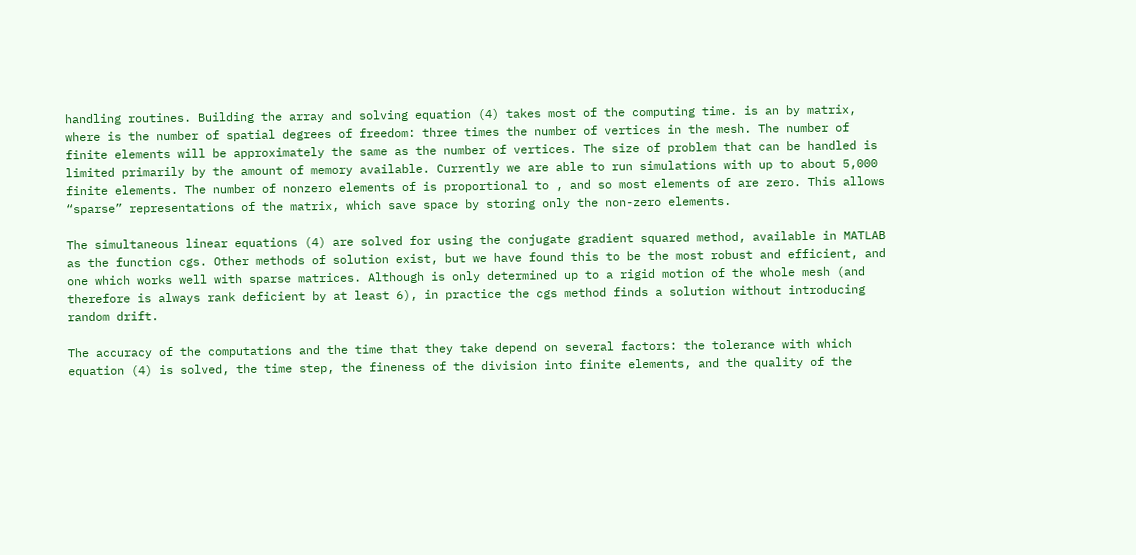handling routines. Building the array and solving equation (4) takes most of the computing time. is an by matrix, where is the number of spatial degrees of freedom: three times the number of vertices in the mesh. The number of finite elements will be approximately the same as the number of vertices. The size of problem that can be handled is limited primarily by the amount of memory available. Currently we are able to run simulations with up to about 5,000 finite elements. The number of nonzero elements of is proportional to , and so most elements of are zero. This allows “sparse” representations of the matrix, which save space by storing only the non-zero elements.

The simultaneous linear equations (4) are solved for using the conjugate gradient squared method, available in MATLAB as the function cgs. Other methods of solution exist, but we have found this to be the most robust and efficient, and one which works well with sparse matrices. Although is only determined up to a rigid motion of the whole mesh (and therefore is always rank deficient by at least 6), in practice the cgs method finds a solution without introducing random drift.

The accuracy of the computations and the time that they take depend on several factors: the tolerance with which equation (4) is solved, the time step, the fineness of the division into finite elements, and the quality of the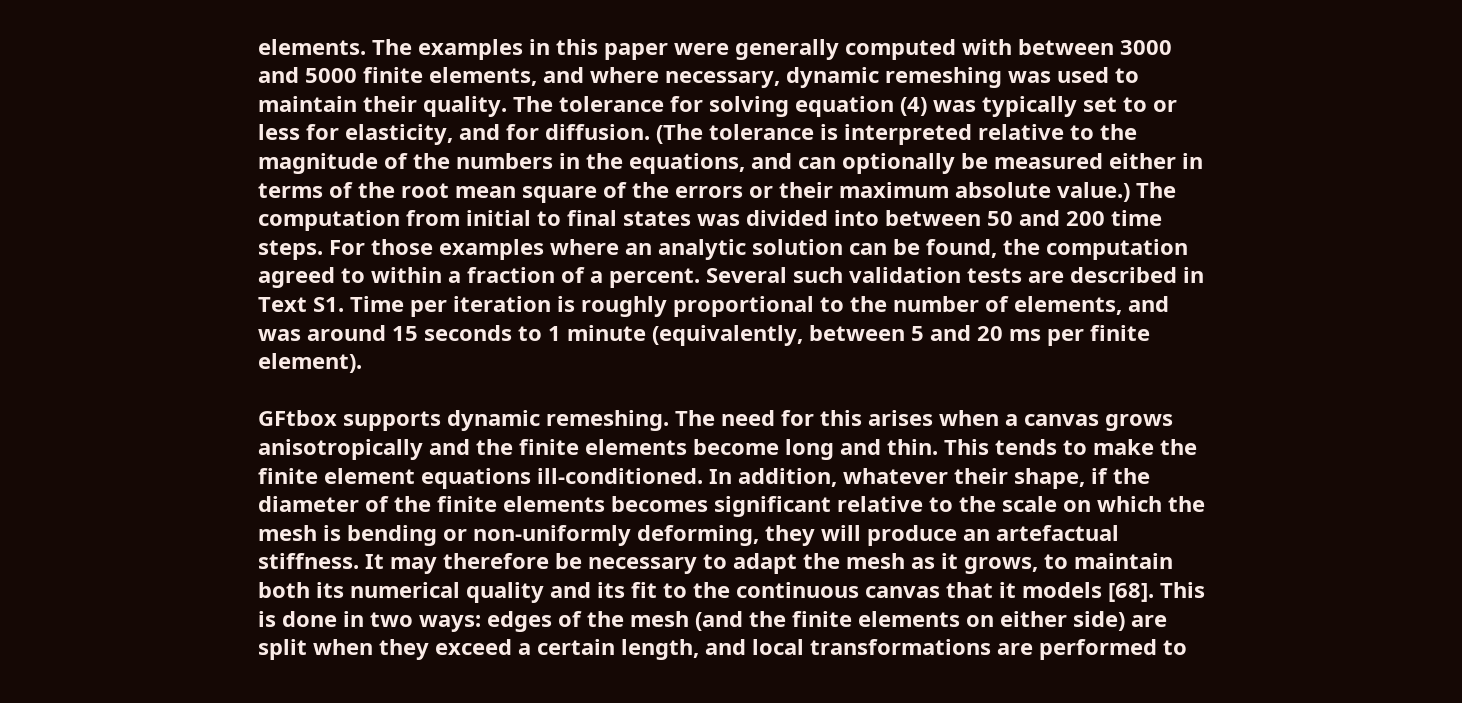elements. The examples in this paper were generally computed with between 3000 and 5000 finite elements, and where necessary, dynamic remeshing was used to maintain their quality. The tolerance for solving equation (4) was typically set to or less for elasticity, and for diffusion. (The tolerance is interpreted relative to the magnitude of the numbers in the equations, and can optionally be measured either in terms of the root mean square of the errors or their maximum absolute value.) The computation from initial to final states was divided into between 50 and 200 time steps. For those examples where an analytic solution can be found, the computation agreed to within a fraction of a percent. Several such validation tests are described in Text S1. Time per iteration is roughly proportional to the number of elements, and was around 15 seconds to 1 minute (equivalently, between 5 and 20 ms per finite element).

GFtbox supports dynamic remeshing. The need for this arises when a canvas grows anisotropically and the finite elements become long and thin. This tends to make the finite element equations ill-conditioned. In addition, whatever their shape, if the diameter of the finite elements becomes significant relative to the scale on which the mesh is bending or non-uniformly deforming, they will produce an artefactual stiffness. It may therefore be necessary to adapt the mesh as it grows, to maintain both its numerical quality and its fit to the continuous canvas that it models [68]. This is done in two ways: edges of the mesh (and the finite elements on either side) are split when they exceed a certain length, and local transformations are performed to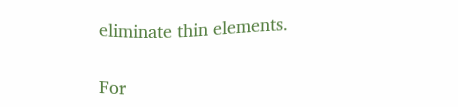eliminate thin elements.

For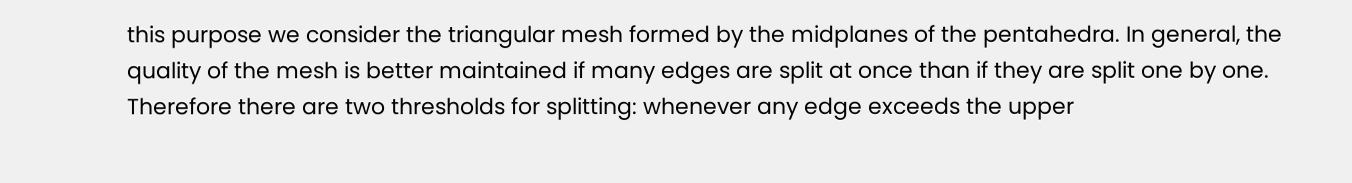this purpose we consider the triangular mesh formed by the midplanes of the pentahedra. In general, the quality of the mesh is better maintained if many edges are split at once than if they are split one by one. Therefore there are two thresholds for splitting: whenever any edge exceeds the upper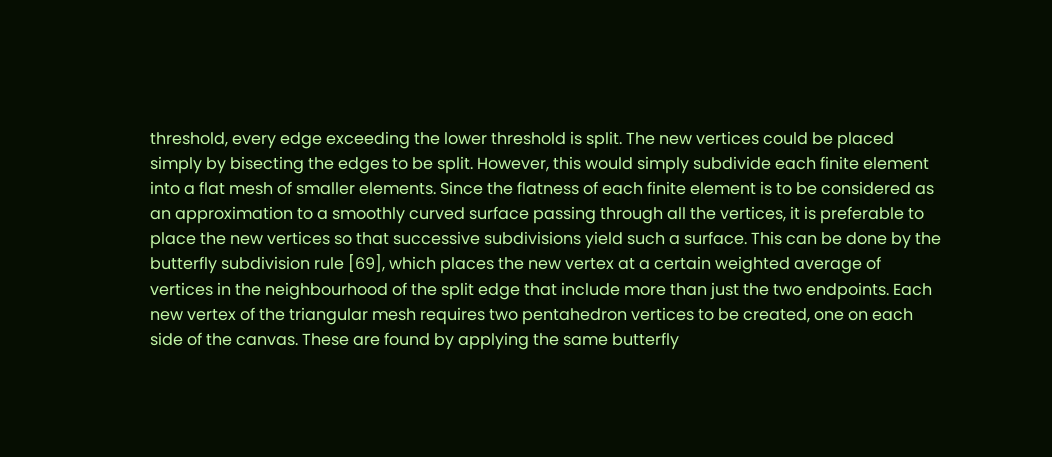threshold, every edge exceeding the lower threshold is split. The new vertices could be placed simply by bisecting the edges to be split. However, this would simply subdivide each finite element into a flat mesh of smaller elements. Since the flatness of each finite element is to be considered as an approximation to a smoothly curved surface passing through all the vertices, it is preferable to place the new vertices so that successive subdivisions yield such a surface. This can be done by the butterfly subdivision rule [69], which places the new vertex at a certain weighted average of vertices in the neighbourhood of the split edge that include more than just the two endpoints. Each new vertex of the triangular mesh requires two pentahedron vertices to be created, one on each side of the canvas. These are found by applying the same butterfly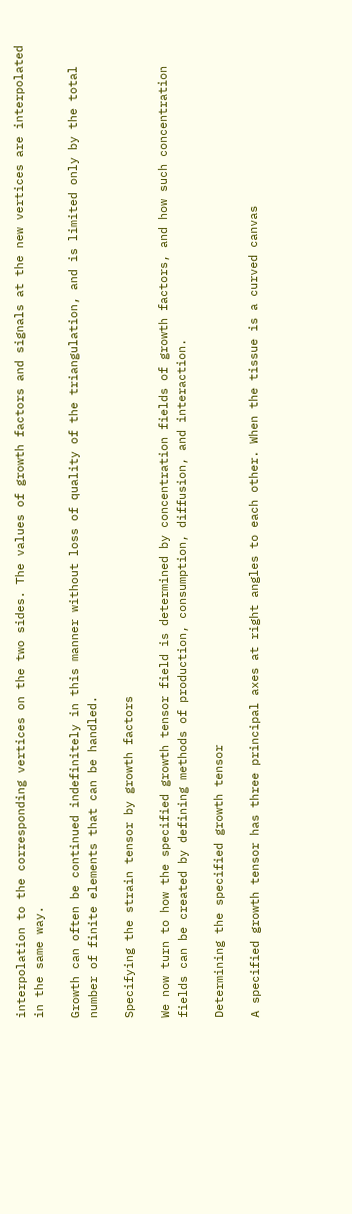interpolation to the corresponding vertices on the two sides. The values of growth factors and signals at the new vertices are interpolated in the same way.

Growth can often be continued indefinitely in this manner without loss of quality of the triangulation, and is limited only by the total number of finite elements that can be handled.

Specifying the strain tensor by growth factors

We now turn to how the specified growth tensor field is determined by concentration fields of growth factors, and how such concentration fields can be created by defining methods of production, consumption, diffusion, and interaction.

Determining the specified growth tensor

A specified growth tensor has three principal axes at right angles to each other. When the tissue is a curved canvas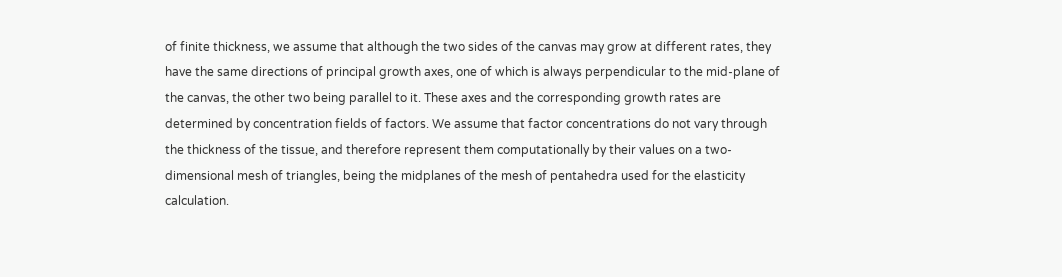of finite thickness, we assume that although the two sides of the canvas may grow at different rates, they have the same directions of principal growth axes, one of which is always perpendicular to the mid-plane of the canvas, the other two being parallel to it. These axes and the corresponding growth rates are determined by concentration fields of factors. We assume that factor concentrations do not vary through the thickness of the tissue, and therefore represent them computationally by their values on a two-dimensional mesh of triangles, being the midplanes of the mesh of pentahedra used for the elasticity calculation.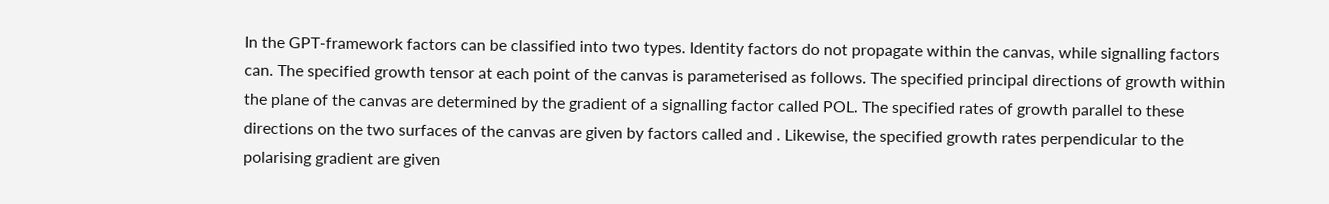In the GPT-framework factors can be classified into two types. Identity factors do not propagate within the canvas, while signalling factors can. The specified growth tensor at each point of the canvas is parameterised as follows. The specified principal directions of growth within the plane of the canvas are determined by the gradient of a signalling factor called POL. The specified rates of growth parallel to these directions on the two surfaces of the canvas are given by factors called and . Likewise, the specified growth rates perpendicular to the polarising gradient are given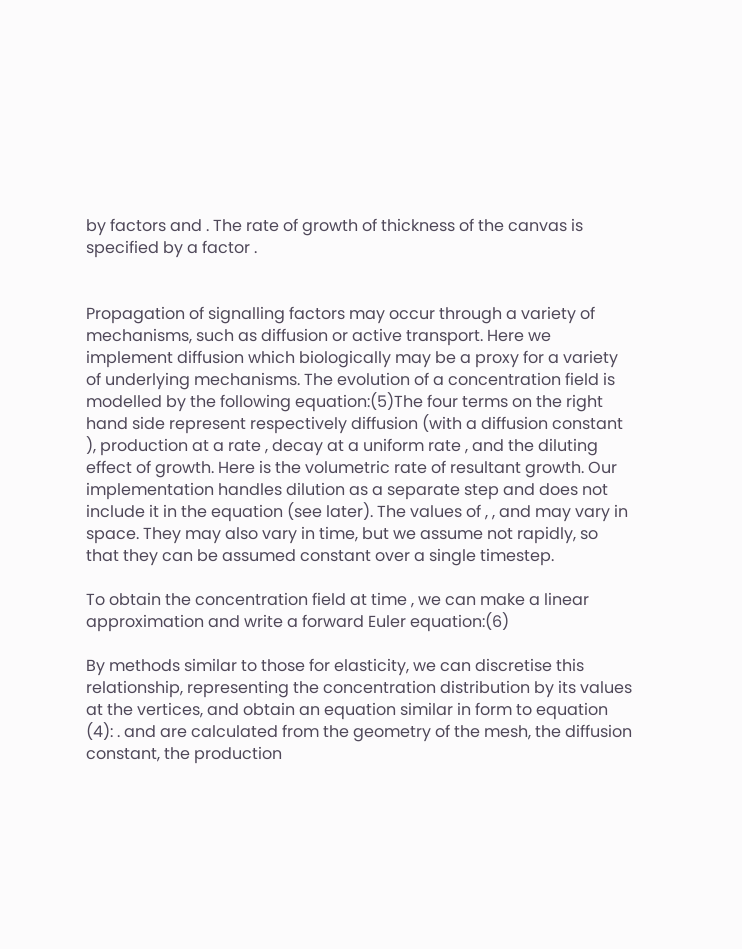by factors and . The rate of growth of thickness of the canvas is specified by a factor .


Propagation of signalling factors may occur through a variety of mechanisms, such as diffusion or active transport. Here we implement diffusion which biologically may be a proxy for a variety of underlying mechanisms. The evolution of a concentration field is modelled by the following equation:(5)The four terms on the right hand side represent respectively diffusion (with a diffusion constant ), production at a rate , decay at a uniform rate , and the diluting effect of growth. Here is the volumetric rate of resultant growth. Our implementation handles dilution as a separate step and does not include it in the equation (see later). The values of , , and may vary in space. They may also vary in time, but we assume not rapidly, so that they can be assumed constant over a single timestep.

To obtain the concentration field at time , we can make a linear approximation and write a forward Euler equation:(6)

By methods similar to those for elasticity, we can discretise this relationship, representing the concentration distribution by its values at the vertices, and obtain an equation similar in form to equation (4): . and are calculated from the geometry of the mesh, the diffusion constant, the production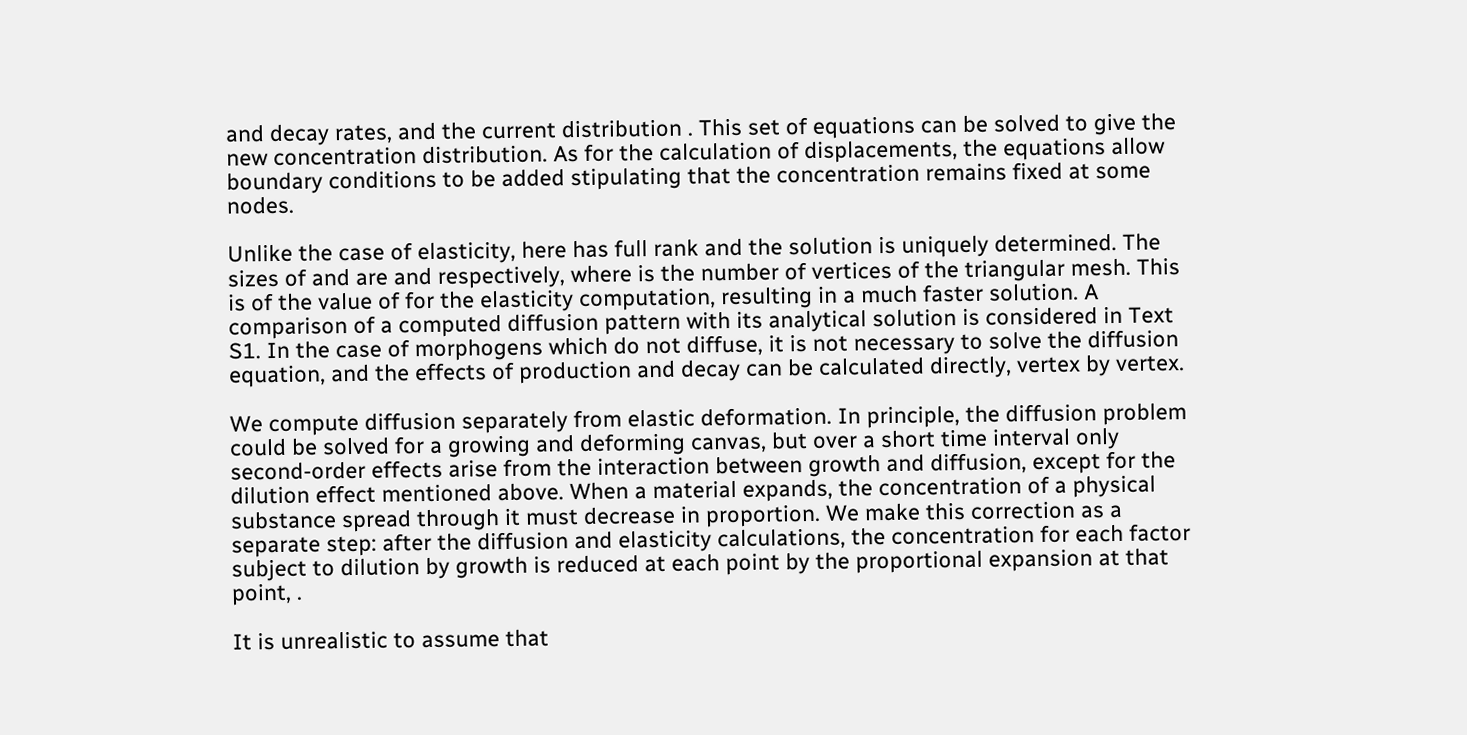and decay rates, and the current distribution . This set of equations can be solved to give the new concentration distribution. As for the calculation of displacements, the equations allow boundary conditions to be added stipulating that the concentration remains fixed at some nodes.

Unlike the case of elasticity, here has full rank and the solution is uniquely determined. The sizes of and are and respectively, where is the number of vertices of the triangular mesh. This is of the value of for the elasticity computation, resulting in a much faster solution. A comparison of a computed diffusion pattern with its analytical solution is considered in Text S1. In the case of morphogens which do not diffuse, it is not necessary to solve the diffusion equation, and the effects of production and decay can be calculated directly, vertex by vertex.

We compute diffusion separately from elastic deformation. In principle, the diffusion problem could be solved for a growing and deforming canvas, but over a short time interval only second-order effects arise from the interaction between growth and diffusion, except for the dilution effect mentioned above. When a material expands, the concentration of a physical substance spread through it must decrease in proportion. We make this correction as a separate step: after the diffusion and elasticity calculations, the concentration for each factor subject to dilution by growth is reduced at each point by the proportional expansion at that point, .

It is unrealistic to assume that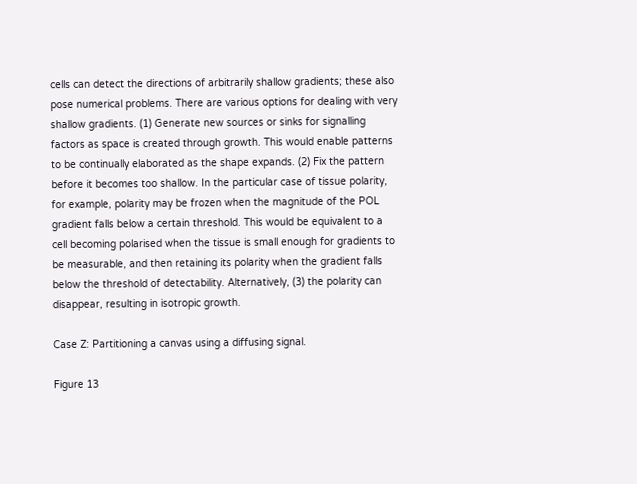cells can detect the directions of arbitrarily shallow gradients; these also pose numerical problems. There are various options for dealing with very shallow gradients. (1) Generate new sources or sinks for signalling factors as space is created through growth. This would enable patterns to be continually elaborated as the shape expands. (2) Fix the pattern before it becomes too shallow. In the particular case of tissue polarity, for example, polarity may be frozen when the magnitude of the POL gradient falls below a certain threshold. This would be equivalent to a cell becoming polarised when the tissue is small enough for gradients to be measurable, and then retaining its polarity when the gradient falls below the threshold of detectability. Alternatively, (3) the polarity can disappear, resulting in isotropic growth.

Case Z: Partitioning a canvas using a diffusing signal.

Figure 13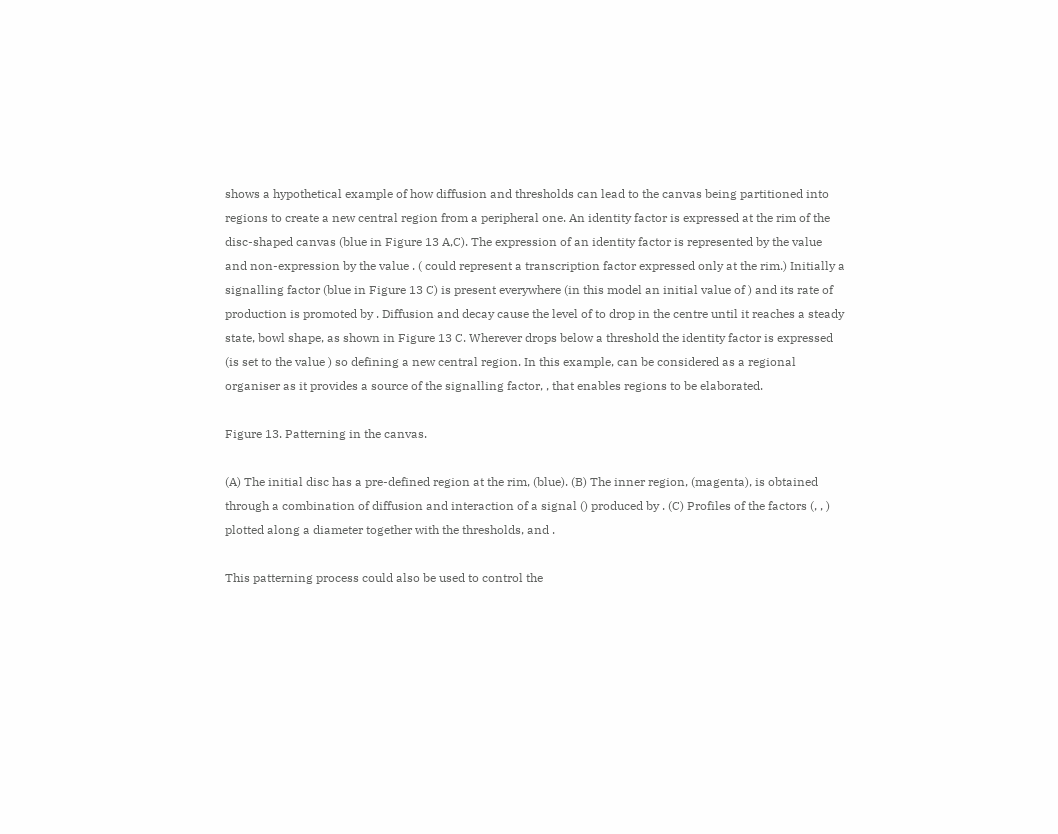shows a hypothetical example of how diffusion and thresholds can lead to the canvas being partitioned into regions to create a new central region from a peripheral one. An identity factor is expressed at the rim of the disc-shaped canvas (blue in Figure 13 A,C). The expression of an identity factor is represented by the value and non-expression by the value . ( could represent a transcription factor expressed only at the rim.) Initially a signalling factor (blue in Figure 13 C) is present everywhere (in this model an initial value of ) and its rate of production is promoted by . Diffusion and decay cause the level of to drop in the centre until it reaches a steady state, bowl shape, as shown in Figure 13 C. Wherever drops below a threshold the identity factor is expressed (is set to the value ) so defining a new central region. In this example, can be considered as a regional organiser as it provides a source of the signalling factor, , that enables regions to be elaborated.

Figure 13. Patterning in the canvas.

(A) The initial disc has a pre-defined region at the rim, (blue). (B) The inner region, (magenta), is obtained through a combination of diffusion and interaction of a signal () produced by . (C) Profiles of the factors (, , ) plotted along a diameter together with the thresholds, and .

This patterning process could also be used to control the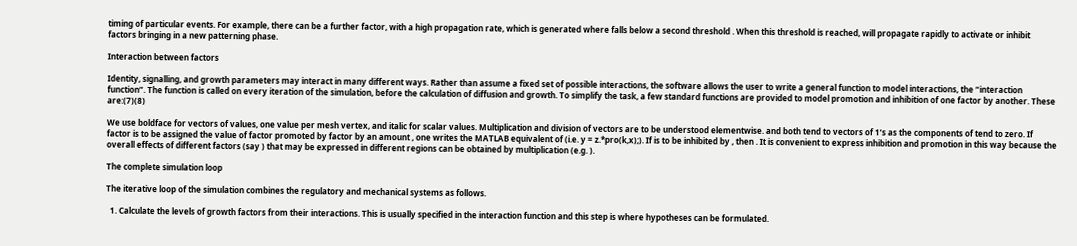timing of particular events. For example, there can be a further factor, with a high propagation rate, which is generated where falls below a second threshold . When this threshold is reached, will propagate rapidly to activate or inhibit factors bringing in a new patterning phase.

Interaction between factors

Identity, signalling, and growth parameters may interact in many different ways. Rather than assume a fixed set of possible interactions, the software allows the user to write a general function to model interactions, the “interaction function”. The function is called on every iteration of the simulation, before the calculation of diffusion and growth. To simplify the task, a few standard functions are provided to model promotion and inhibition of one factor by another. These are:(7)(8)

We use boldface for vectors of values, one value per mesh vertex, and italic for scalar values. Multiplication and division of vectors are to be understood elementwise. and both tend to vectors of 1’s as the components of tend to zero. If factor is to be assigned the value of factor promoted by factor by an amount , one writes the MATLAB equivalent of (i.e. y = z.*pro(k,x);). If is to be inhibited by , then . It is convenient to express inhibition and promotion in this way because the overall effects of different factors (say ) that may be expressed in different regions can be obtained by multiplication (e.g. ).

The complete simulation loop

The iterative loop of the simulation combines the regulatory and mechanical systems as follows.

  1. Calculate the levels of growth factors from their interactions. This is usually specified in the interaction function and this step is where hypotheses can be formulated.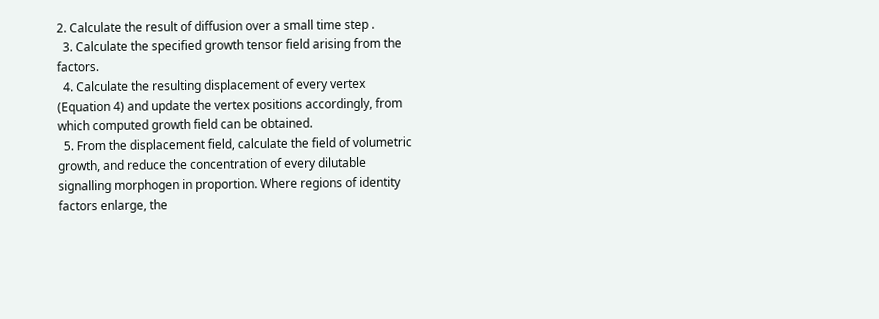2. Calculate the result of diffusion over a small time step .
  3. Calculate the specified growth tensor field arising from the factors.
  4. Calculate the resulting displacement of every vertex (Equation 4) and update the vertex positions accordingly, from which computed growth field can be obtained.
  5. From the displacement field, calculate the field of volumetric growth, and reduce the concentration of every dilutable signalling morphogen in proportion. Where regions of identity factors enlarge, the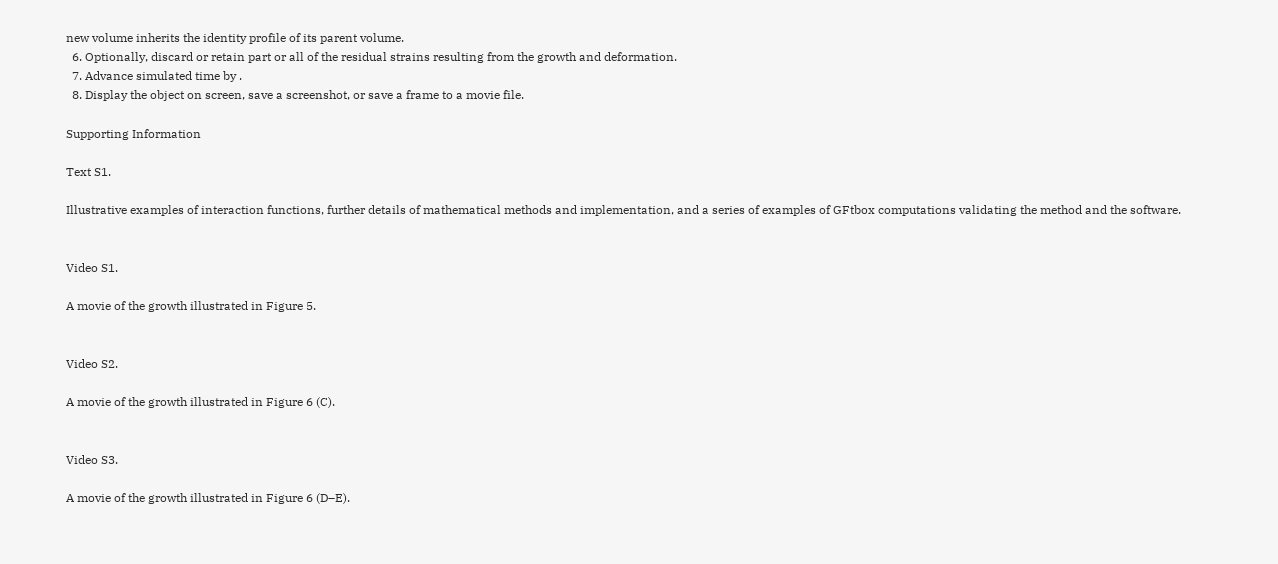new volume inherits the identity profile of its parent volume.
  6. Optionally, discard or retain part or all of the residual strains resulting from the growth and deformation.
  7. Advance simulated time by .
  8. Display the object on screen, save a screenshot, or save a frame to a movie file.

Supporting Information

Text S1.

Illustrative examples of interaction functions, further details of mathematical methods and implementation, and a series of examples of GFtbox computations validating the method and the software.


Video S1.

A movie of the growth illustrated in Figure 5.


Video S2.

A movie of the growth illustrated in Figure 6 (C).


Video S3.

A movie of the growth illustrated in Figure 6 (D–E).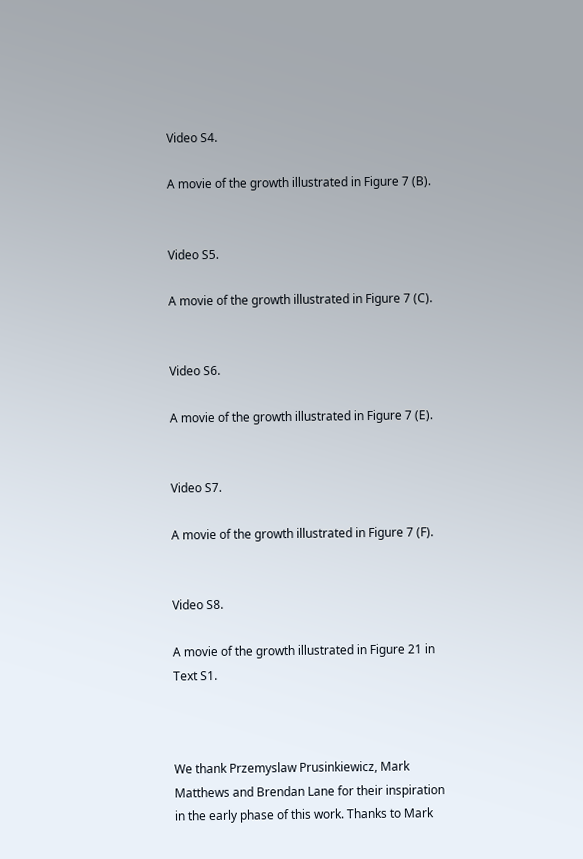Video S4.

A movie of the growth illustrated in Figure 7 (B).


Video S5.

A movie of the growth illustrated in Figure 7 (C).


Video S6.

A movie of the growth illustrated in Figure 7 (E).


Video S7.

A movie of the growth illustrated in Figure 7 (F).


Video S8.

A movie of the growth illustrated in Figure 21 in Text S1.



We thank Przemyslaw Prusinkiewicz, Mark Matthews and Brendan Lane for their inspiration in the early phase of this work. Thanks to Mark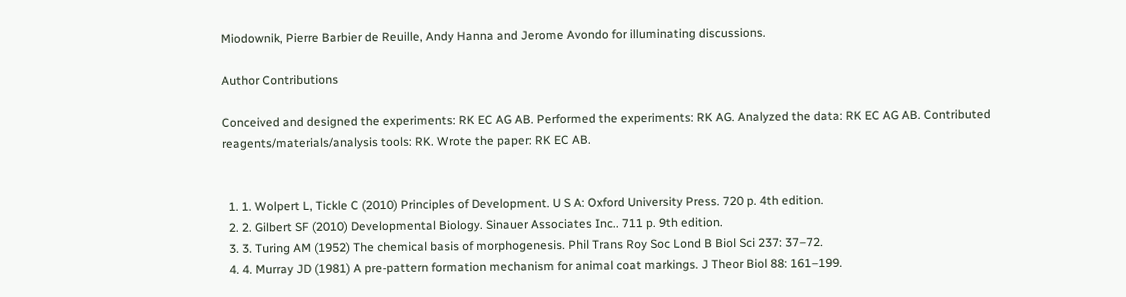Miodownik, Pierre Barbier de Reuille, Andy Hanna and Jerome Avondo for illuminating discussions.

Author Contributions

Conceived and designed the experiments: RK EC AG AB. Performed the experiments: RK AG. Analyzed the data: RK EC AG AB. Contributed reagents/materials/analysis tools: RK. Wrote the paper: RK EC AB.


  1. 1. Wolpert L, Tickle C (2010) Principles of Development. U S A: Oxford University Press. 720 p. 4th edition.
  2. 2. Gilbert SF (2010) Developmental Biology. Sinauer Associates Inc.. 711 p. 9th edition.
  3. 3. Turing AM (1952) The chemical basis of morphogenesis. Phil Trans Roy Soc Lond B Biol Sci 237: 37–72.
  4. 4. Murray JD (1981) A pre-pattern formation mechanism for animal coat markings. J Theor Biol 88: 161–199.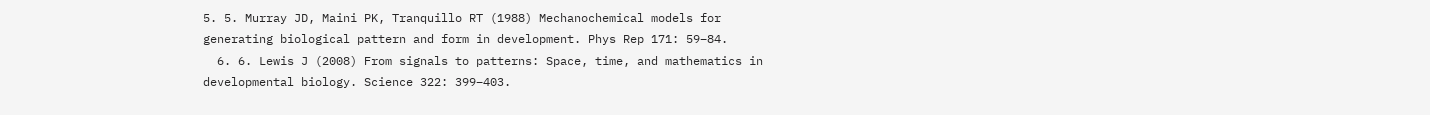5. 5. Murray JD, Maini PK, Tranquillo RT (1988) Mechanochemical models for generating biological pattern and form in development. Phys Rep 171: 59–84.
  6. 6. Lewis J (2008) From signals to patterns: Space, time, and mathematics in developmental biology. Science 322: 399–403.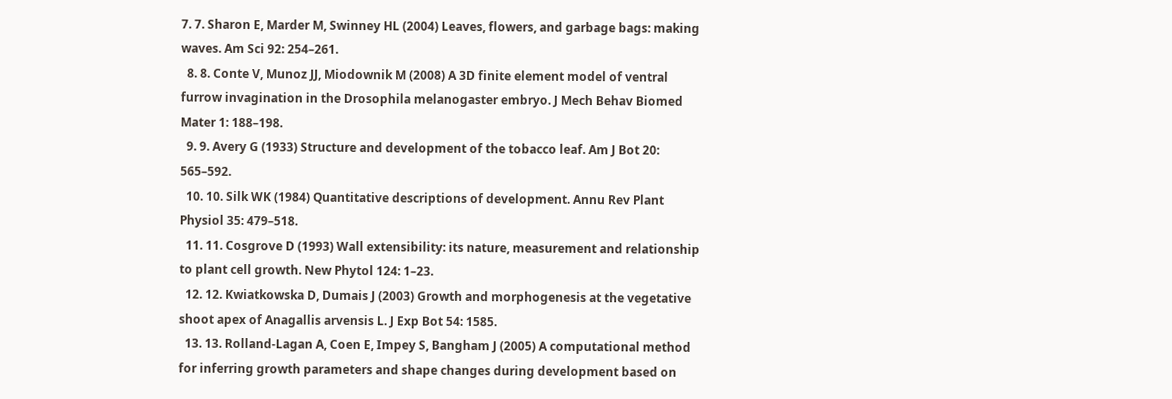7. 7. Sharon E, Marder M, Swinney HL (2004) Leaves, flowers, and garbage bags: making waves. Am Sci 92: 254–261.
  8. 8. Conte V, Munoz JJ, Miodownik M (2008) A 3D finite element model of ventral furrow invagination in the Drosophila melanogaster embryo. J Mech Behav Biomed Mater 1: 188–198.
  9. 9. Avery G (1933) Structure and development of the tobacco leaf. Am J Bot 20: 565–592.
  10. 10. Silk WK (1984) Quantitative descriptions of development. Annu Rev Plant Physiol 35: 479–518.
  11. 11. Cosgrove D (1993) Wall extensibility: its nature, measurement and relationship to plant cell growth. New Phytol 124: 1–23.
  12. 12. Kwiatkowska D, Dumais J (2003) Growth and morphogenesis at the vegetative shoot apex of Anagallis arvensis L. J Exp Bot 54: 1585.
  13. 13. Rolland-Lagan A, Coen E, Impey S, Bangham J (2005) A computational method for inferring growth parameters and shape changes during development based on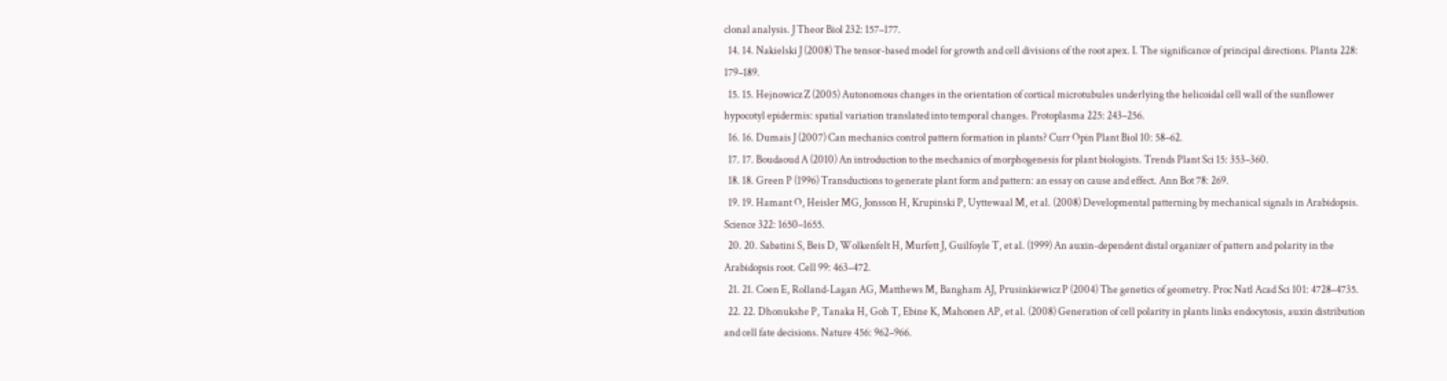clonal analysis. J Theor Biol 232: 157–177.
  14. 14. Nakielski J (2008) The tensor-based model for growth and cell divisions of the root apex. I. The significance of principal directions. Planta 228: 179–189.
  15. 15. Hejnowicz Z (2005) Autonomous changes in the orientation of cortical microtubules underlying the helicoidal cell wall of the sunflower hypocotyl epidermis: spatial variation translated into temporal changes. Protoplasma 225: 243–256.
  16. 16. Dumais J (2007) Can mechanics control pattern formation in plants? Curr Opin Plant Biol 10: 58–62.
  17. 17. Boudaoud A (2010) An introduction to the mechanics of morphogenesis for plant biologists. Trends Plant Sci 15: 353–360.
  18. 18. Green P (1996) Transductions to generate plant form and pattern: an essay on cause and effect. Ann Bot 78: 269.
  19. 19. Hamant O, Heisler MG, Jonsson H, Krupinski P, Uyttewaal M, et al. (2008) Developmental patterning by mechanical signals in Arabidopsis. Science 322: 1650–1655.
  20. 20. Sabatini S, Beis D, Wolkenfelt H, Murfett J, Guilfoyle T, et al. (1999) An auxin-dependent distal organizer of pattern and polarity in the Arabidopsis root. Cell 99: 463–472.
  21. 21. Coen E, Rolland-Lagan AG, Matthews M, Bangham AJ, Prusinkiewicz P (2004) The genetics of geometry. Proc Natl Acad Sci 101: 4728–4735.
  22. 22. Dhonukshe P, Tanaka H, Goh T, Ebine K, Mahonen AP, et al. (2008) Generation of cell polarity in plants links endocytosis, auxin distribution and cell fate decisions. Nature 456: 962–966.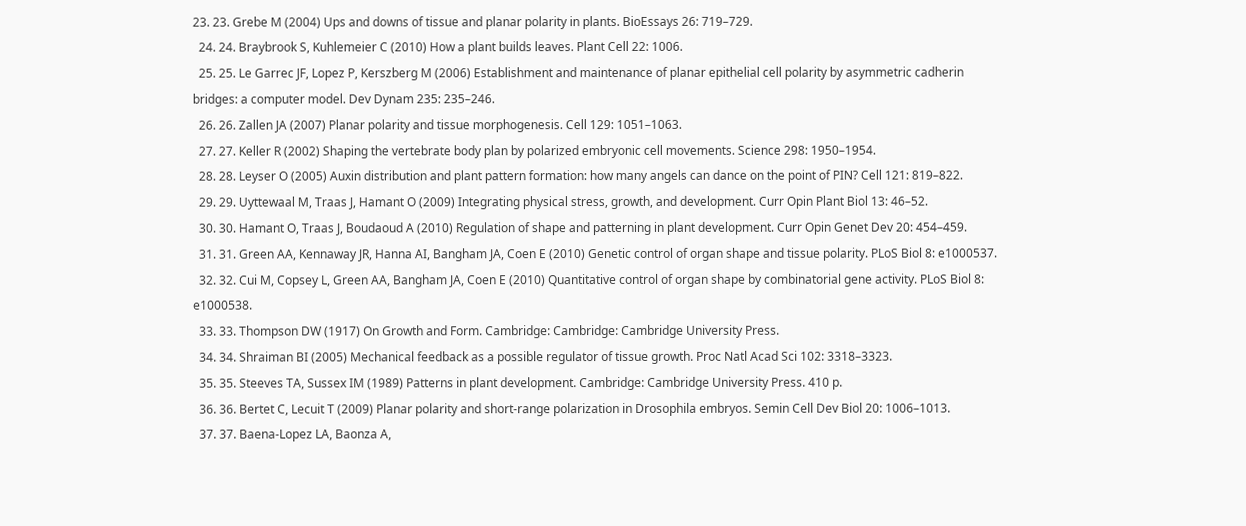23. 23. Grebe M (2004) Ups and downs of tissue and planar polarity in plants. BioEssays 26: 719–729.
  24. 24. Braybrook S, Kuhlemeier C (2010) How a plant builds leaves. Plant Cell 22: 1006.
  25. 25. Le Garrec JF, Lopez P, Kerszberg M (2006) Establishment and maintenance of planar epithelial cell polarity by asymmetric cadherin bridges: a computer model. Dev Dynam 235: 235–246.
  26. 26. Zallen JA (2007) Planar polarity and tissue morphogenesis. Cell 129: 1051–1063.
  27. 27. Keller R (2002) Shaping the vertebrate body plan by polarized embryonic cell movements. Science 298: 1950–1954.
  28. 28. Leyser O (2005) Auxin distribution and plant pattern formation: how many angels can dance on the point of PIN? Cell 121: 819–822.
  29. 29. Uyttewaal M, Traas J, Hamant O (2009) Integrating physical stress, growth, and development. Curr Opin Plant Biol 13: 46–52.
  30. 30. Hamant O, Traas J, Boudaoud A (2010) Regulation of shape and patterning in plant development. Curr Opin Genet Dev 20: 454–459.
  31. 31. Green AA, Kennaway JR, Hanna AI, Bangham JA, Coen E (2010) Genetic control of organ shape and tissue polarity. PLoS Biol 8: e1000537.
  32. 32. Cui M, Copsey L, Green AA, Bangham JA, Coen E (2010) Quantitative control of organ shape by combinatorial gene activity. PLoS Biol 8: e1000538.
  33. 33. Thompson DW (1917) On Growth and Form. Cambridge: Cambridge: Cambridge University Press.
  34. 34. Shraiman BI (2005) Mechanical feedback as a possible regulator of tissue growth. Proc Natl Acad Sci 102: 3318–3323.
  35. 35. Steeves TA, Sussex IM (1989) Patterns in plant development. Cambridge: Cambridge University Press. 410 p.
  36. 36. Bertet C, Lecuit T (2009) Planar polarity and short-range polarization in Drosophila embryos. Semin Cell Dev Biol 20: 1006–1013.
  37. 37. Baena-Lopez LA, Baonza A,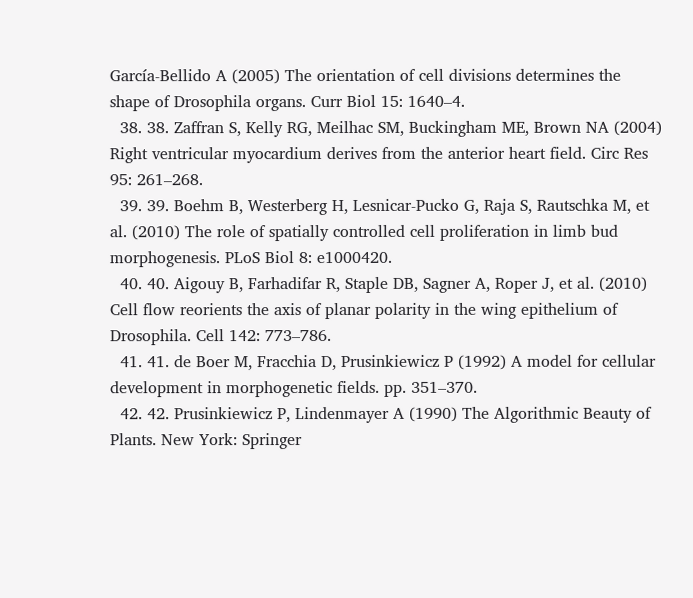García-Bellido A (2005) The orientation of cell divisions determines the shape of Drosophila organs. Curr Biol 15: 1640–4.
  38. 38. Zaffran S, Kelly RG, Meilhac SM, Buckingham ME, Brown NA (2004) Right ventricular myocardium derives from the anterior heart field. Circ Res 95: 261–268.
  39. 39. Boehm B, Westerberg H, Lesnicar-Pucko G, Raja S, Rautschka M, et al. (2010) The role of spatially controlled cell proliferation in limb bud morphogenesis. PLoS Biol 8: e1000420.
  40. 40. Aigouy B, Farhadifar R, Staple DB, Sagner A, Roper J, et al. (2010) Cell flow reorients the axis of planar polarity in the wing epithelium of Drosophila. Cell 142: 773–786.
  41. 41. de Boer M, Fracchia D, Prusinkiewicz P (1992) A model for cellular development in morphogenetic fields. pp. 351–370.
  42. 42. Prusinkiewicz P, Lindenmayer A (1990) The Algorithmic Beauty of Plants. New York: Springer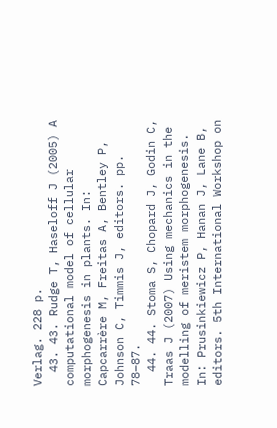Verlag. 228 p.
  43. 43. Rudge T, Haseloff J (2005) A computational model of cellular morphogenesis in plants. In: Capcarrère M, Freitas A, Bentley P, Johnson C, Timmis J, editors. pp. 78–87.
  44. 44. Stoma S, Chopard J, Godin C, Traas J (2007) Using mechanics in the modelling of meristem morphogenesis. In: Prusinkiewicz P, Hanan J, Lane B, editors. 5th International Workshop on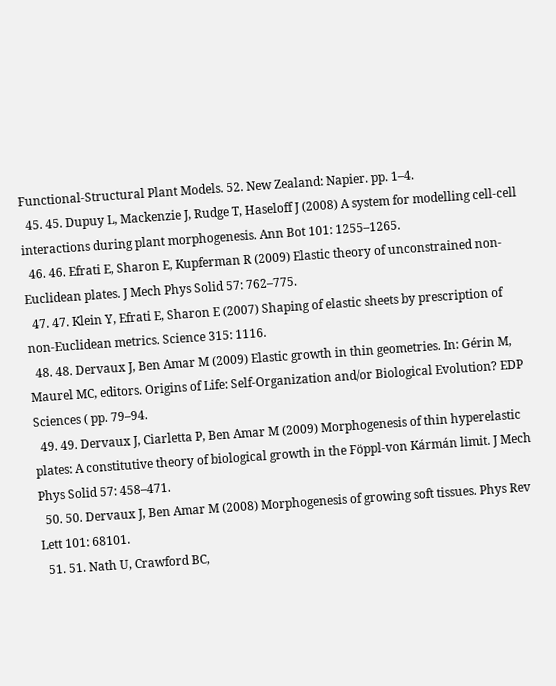Functional-Structural Plant Models. 52. New Zealand: Napier. pp. 1–4.
  45. 45. Dupuy L, Mackenzie J, Rudge T, Haseloff J (2008) A system for modelling cell-cell interactions during plant morphogenesis. Ann Bot 101: 1255–1265.
  46. 46. Efrati E, Sharon E, Kupferman R (2009) Elastic theory of unconstrained non-Euclidean plates. J Mech Phys Solid 57: 762–775.
  47. 47. Klein Y, Efrati E, Sharon E (2007) Shaping of elastic sheets by prescription of non-Euclidean metrics. Science 315: 1116.
  48. 48. Dervaux J, Ben Amar M (2009) Elastic growth in thin geometries. In: Gérin M, Maurel MC, editors. Origins of Life: Self-Organization and/or Biological Evolution? EDP Sciences ( pp. 79–94.
  49. 49. Dervaux J, Ciarletta P, Ben Amar M (2009) Morphogenesis of thin hyperelastic plates: A constitutive theory of biological growth in the Föppl-von Kármán limit. J Mech Phys Solid 57: 458–471.
  50. 50. Dervaux J, Ben Amar M (2008) Morphogenesis of growing soft tissues. Phys Rev Lett 101: 68101.
  51. 51. Nath U, Crawford BC,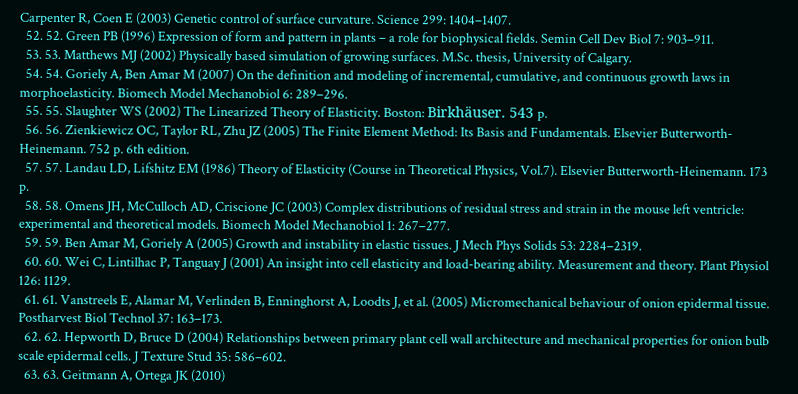Carpenter R, Coen E (2003) Genetic control of surface curvature. Science 299: 1404–1407.
  52. 52. Green PB (1996) Expression of form and pattern in plants – a role for biophysical fields. Semin Cell Dev Biol 7: 903–911.
  53. 53. Matthews MJ (2002) Physically based simulation of growing surfaces. M.Sc. thesis, University of Calgary.
  54. 54. Goriely A, Ben Amar M (2007) On the definition and modeling of incremental, cumulative, and continuous growth laws in morphoelasticity. Biomech Model Mechanobiol 6: 289–296.
  55. 55. Slaughter WS (2002) The Linearized Theory of Elasticity. Boston: Birkhäuser. 543 p.
  56. 56. Zienkiewicz OC, Taylor RL, Zhu JZ (2005) The Finite Element Method: Its Basis and Fundamentals. Elsevier Butterworth-Heinemann. 752 p. 6th edition.
  57. 57. Landau LD, Lifshitz EM (1986) Theory of Elasticity (Course in Theoretical Physics, Vol.7). Elsevier Butterworth-Heinemann. 173 p.
  58. 58. Omens JH, McCulloch AD, Criscione JC (2003) Complex distributions of residual stress and strain in the mouse left ventricle: experimental and theoretical models. Biomech Model Mechanobiol 1: 267–277.
  59. 59. Ben Amar M, Goriely A (2005) Growth and instability in elastic tissues. J Mech Phys Solids 53: 2284–2319.
  60. 60. Wei C, Lintilhac P, Tanguay J (2001) An insight into cell elasticity and load-bearing ability. Measurement and theory. Plant Physiol 126: 1129.
  61. 61. Vanstreels E, Alamar M, Verlinden B, Enninghorst A, Loodts J, et al. (2005) Micromechanical behaviour of onion epidermal tissue. Postharvest Biol Technol 37: 163–173.
  62. 62. Hepworth D, Bruce D (2004) Relationships between primary plant cell wall architecture and mechanical properties for onion bulb scale epidermal cells. J Texture Stud 35: 586–602.
  63. 63. Geitmann A, Ortega JK (2010)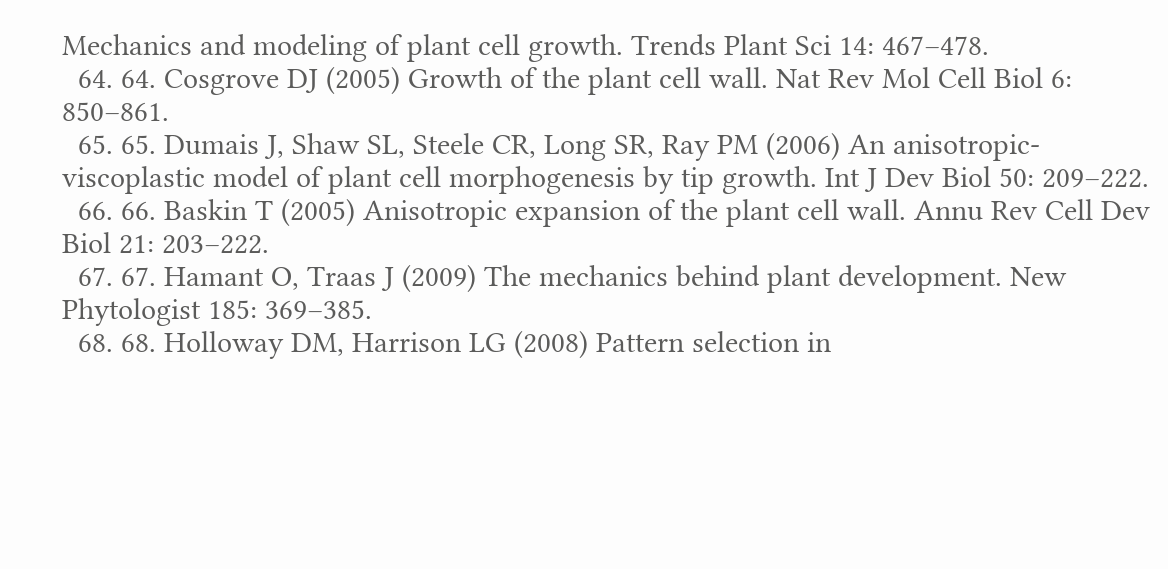Mechanics and modeling of plant cell growth. Trends Plant Sci 14: 467–478.
  64. 64. Cosgrove DJ (2005) Growth of the plant cell wall. Nat Rev Mol Cell Biol 6: 850–861.
  65. 65. Dumais J, Shaw SL, Steele CR, Long SR, Ray PM (2006) An anisotropic-viscoplastic model of plant cell morphogenesis by tip growth. Int J Dev Biol 50: 209–222.
  66. 66. Baskin T (2005) Anisotropic expansion of the plant cell wall. Annu Rev Cell Dev Biol 21: 203–222.
  67. 67. Hamant O, Traas J (2009) The mechanics behind plant development. New Phytologist 185: 369–385.
  68. 68. Holloway DM, Harrison LG (2008) Pattern selection in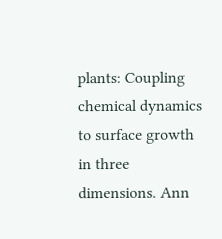plants: Coupling chemical dynamics to surface growth in three dimensions. Ann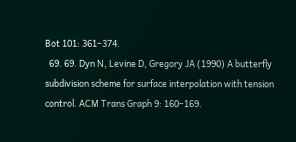Bot 101: 361–374.
  69. 69. Dyn N, Levine D, Gregory JA (1990) A butterfly subdivision scheme for surface interpolation with tension control. ACM Trans Graph 9: 160–169.